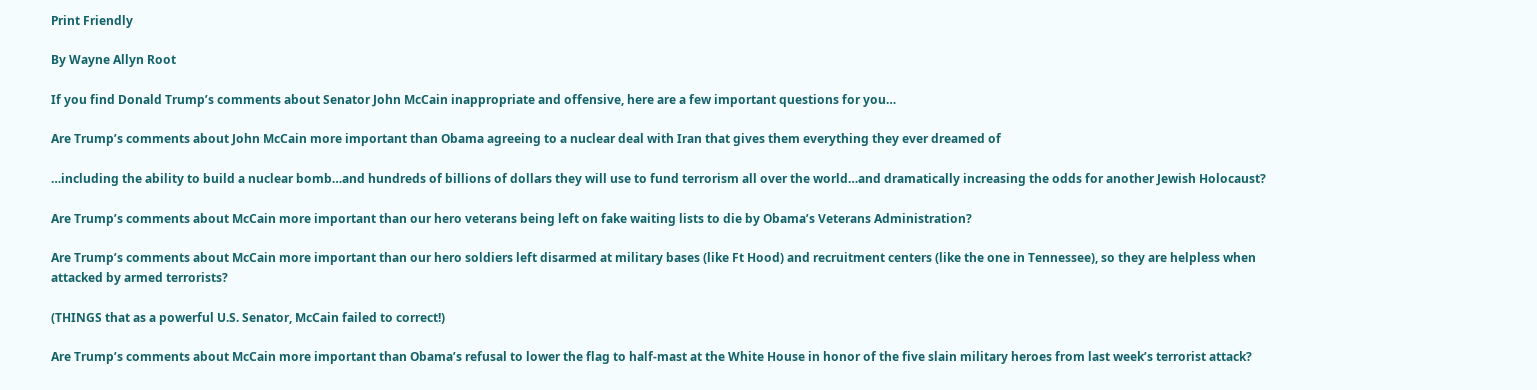Print Friendly

By Wayne Allyn Root

If you find Donald Trump’s comments about Senator John McCain inappropriate and offensive, here are a few important questions for you…

Are Trump’s comments about John McCain more important than Obama agreeing to a nuclear deal with Iran that gives them everything they ever dreamed of

…including the ability to build a nuclear bomb…and hundreds of billions of dollars they will use to fund terrorism all over the world…and dramatically increasing the odds for another Jewish Holocaust?

Are Trump’s comments about McCain more important than our hero veterans being left on fake waiting lists to die by Obama’s Veterans Administration?

Are Trump’s comments about McCain more important than our hero soldiers left disarmed at military bases (like Ft Hood) and recruitment centers (like the one in Tennessee), so they are helpless when attacked by armed terrorists?

(THINGS that as a powerful U.S. Senator, McCain failed to correct!)

Are Trump’s comments about McCain more important than Obama’s refusal to lower the flag to half-mast at the White House in honor of the five slain military heroes from last week’s terrorist attack?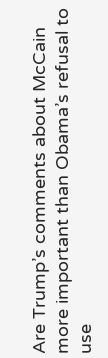Are Trump’s comments about McCain more important than Obama’s refusal to use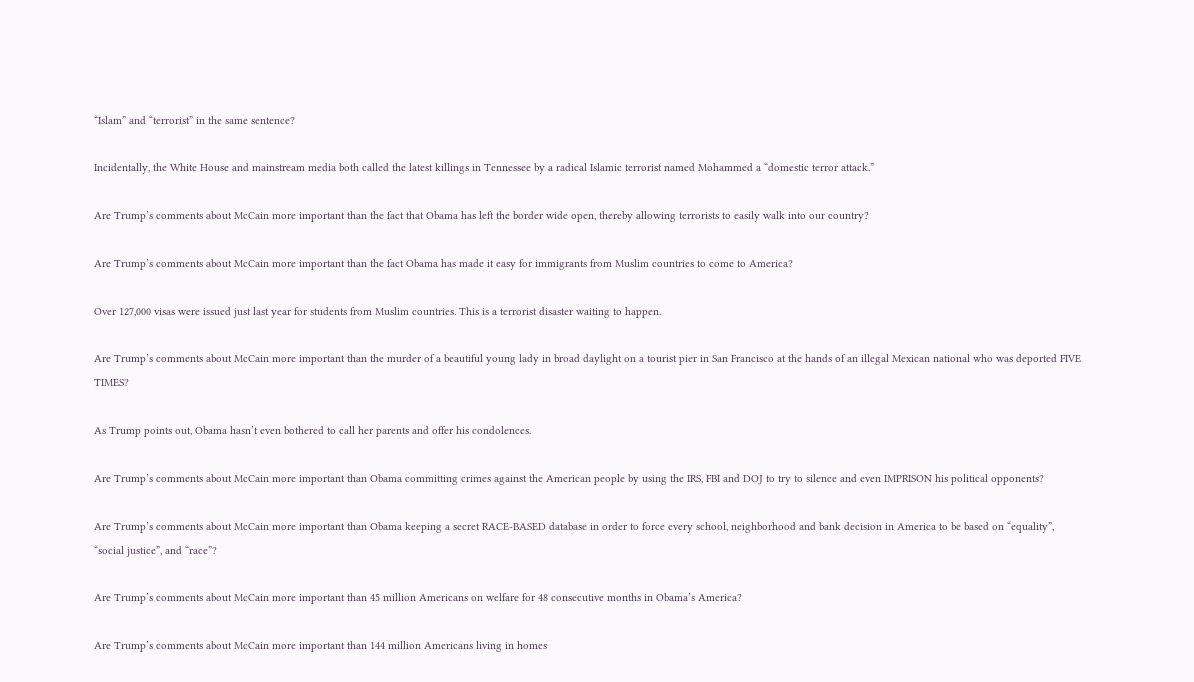“Islam” and “terrorist” in the same sentence?

Incidentally, the White House and mainstream media both called the latest killings in Tennessee by a radical Islamic terrorist named Mohammed a “domestic terror attack.”

Are Trump’s comments about McCain more important than the fact that Obama has left the border wide open, thereby allowing terrorists to easily walk into our country?

Are Trump’s comments about McCain more important than the fact Obama has made it easy for immigrants from Muslim countries to come to America?

Over 127,000 visas were issued just last year for students from Muslim countries. This is a terrorist disaster waiting to happen.

Are Trump’s comments about McCain more important than the murder of a beautiful young lady in broad daylight on a tourist pier in San Francisco at the hands of an illegal Mexican national who was deported FIVE TIMES?

As Trump points out, Obama hasn’t even bothered to call her parents and offer his condolences.

Are Trump’s comments about McCain more important than Obama committing crimes against the American people by using the IRS, FBI and DOJ to try to silence and even IMPRISON his political opponents?

Are Trump’s comments about McCain more important than Obama keeping a secret RACE-BASED database in order to force every school, neighborhood and bank decision in America to be based on “equality”, “social justice”, and “race”?

Are Trump’s comments about McCain more important than 45 million Americans on welfare for 48 consecutive months in Obama’s America?

Are Trump’s comments about McCain more important than 144 million Americans living in homes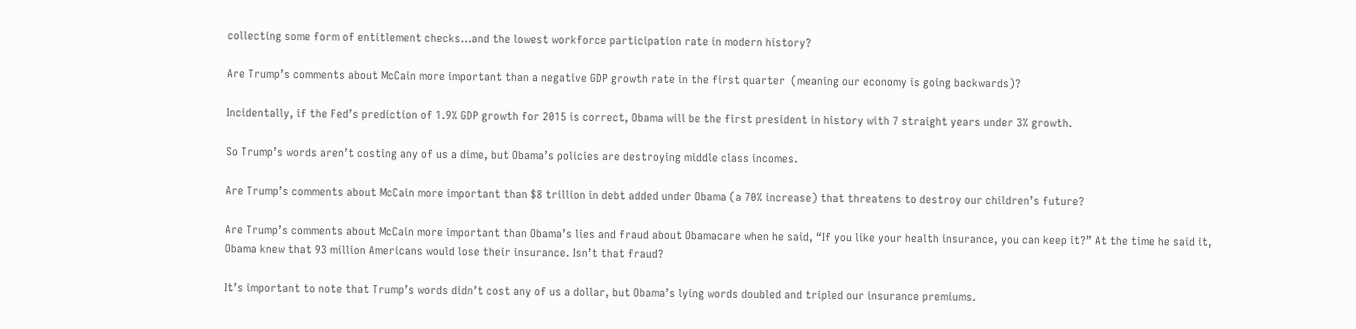collecting some form of entitlement checks…and the lowest workforce participation rate in modern history?

Are Trump’s comments about McCain more important than a negative GDP growth rate in the first quarter  (meaning our economy is going backwards)?

Incidentally, if the Fed’s prediction of 1.9% GDP growth for 2015 is correct, Obama will be the first president in history with 7 straight years under 3% growth.

So Trump’s words aren’t costing any of us a dime, but Obama’s policies are destroying middle class incomes.

Are Trump’s comments about McCain more important than $8 trillion in debt added under Obama (a 70% increase) that threatens to destroy our children’s future?

Are Trump’s comments about McCain more important than Obama’s lies and fraud about Obamacare when he said, “If you like your health insurance, you can keep it?” At the time he said it, Obama knew that 93 million Americans would lose their insurance. Isn’t that fraud?

It’s important to note that Trump’s words didn’t cost any of us a dollar, but Obama’s lying words doubled and tripled our insurance premiums.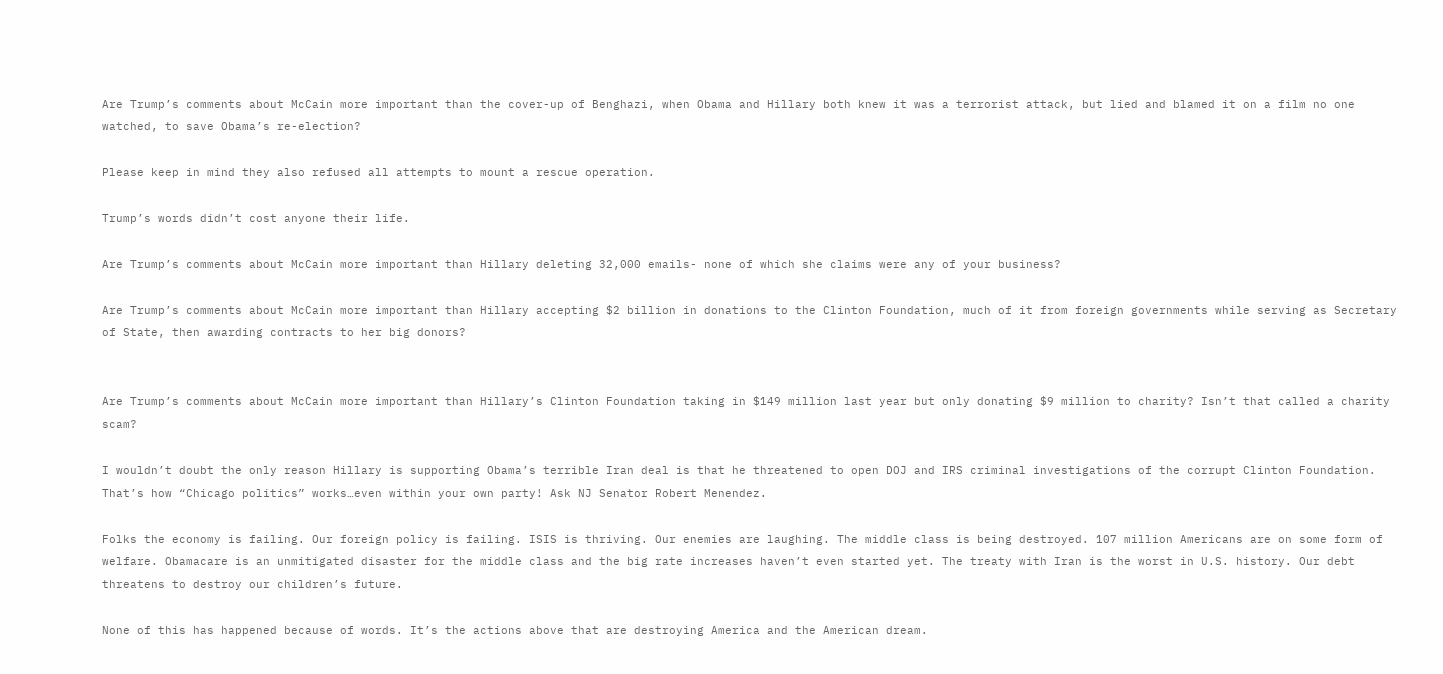Are Trump’s comments about McCain more important than the cover-up of Benghazi, when Obama and Hillary both knew it was a terrorist attack, but lied and blamed it on a film no one watched, to save Obama’s re-election?

Please keep in mind they also refused all attempts to mount a rescue operation.

Trump’s words didn’t cost anyone their life.

Are Trump’s comments about McCain more important than Hillary deleting 32,000 emails- none of which she claims were any of your business?

Are Trump’s comments about McCain more important than Hillary accepting $2 billion in donations to the Clinton Foundation, much of it from foreign governments while serving as Secretary of State, then awarding contracts to her big donors?


Are Trump’s comments about McCain more important than Hillary’s Clinton Foundation taking in $149 million last year but only donating $9 million to charity? Isn’t that called a charity scam?

I wouldn’t doubt the only reason Hillary is supporting Obama’s terrible Iran deal is that he threatened to open DOJ and IRS criminal investigations of the corrupt Clinton Foundation. That’s how “Chicago politics” works…even within your own party! Ask NJ Senator Robert Menendez.

Folks the economy is failing. Our foreign policy is failing. ISIS is thriving. Our enemies are laughing. The middle class is being destroyed. 107 million Americans are on some form of welfare. Obamacare is an unmitigated disaster for the middle class and the big rate increases haven’t even started yet. The treaty with Iran is the worst in U.S. history. Our debt threatens to destroy our children’s future.

None of this has happened because of words. It’s the actions above that are destroying America and the American dream.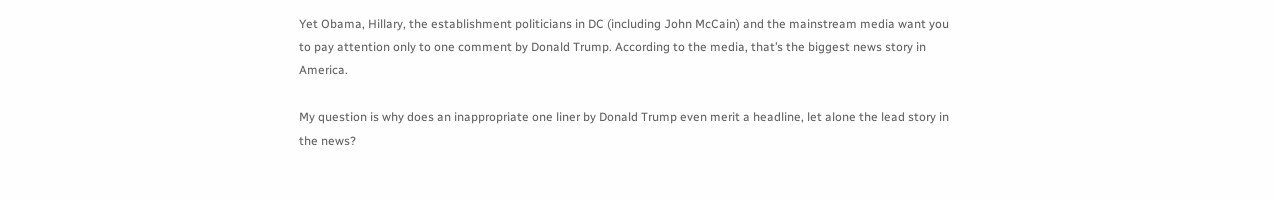Yet Obama, Hillary, the establishment politicians in DC (including John McCain) and the mainstream media want you to pay attention only to one comment by Donald Trump. According to the media, that’s the biggest news story in America.

My question is why does an inappropriate one liner by Donald Trump even merit a headline, let alone the lead story in the news?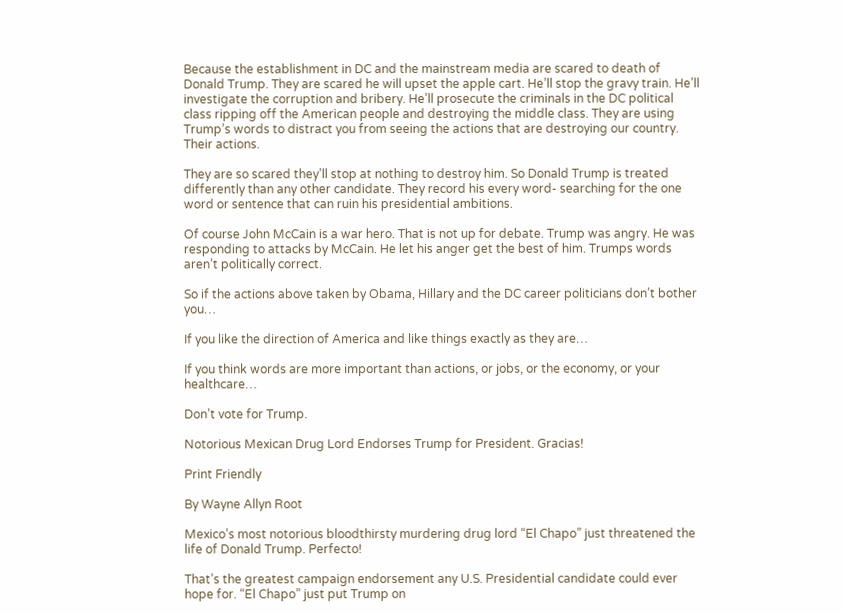Because the establishment in DC and the mainstream media are scared to death of Donald Trump. They are scared he will upset the apple cart. He’ll stop the gravy train. He’ll investigate the corruption and bribery. He’ll prosecute the criminals in the DC political class ripping off the American people and destroying the middle class. They are using Trump’s words to distract you from seeing the actions that are destroying our country. Their actions.

They are so scared they’ll stop at nothing to destroy him. So Donald Trump is treated differently than any other candidate. They record his every word- searching for the one word or sentence that can ruin his presidential ambitions.

Of course John McCain is a war hero. That is not up for debate. Trump was angry. He was responding to attacks by McCain. He let his anger get the best of him. Trumps words aren’t politically correct.

So if the actions above taken by Obama, Hillary and the DC career politicians don’t bother you…

If you like the direction of America and like things exactly as they are…

If you think words are more important than actions, or jobs, or the economy, or your healthcare…

Don’t vote for Trump.

Notorious Mexican Drug Lord Endorses Trump for President. Gracias!

Print Friendly

By Wayne Allyn Root

Mexico’s most notorious bloodthirsty murdering drug lord “El Chapo” just threatened the life of Donald Trump. Perfecto!

That’s the greatest campaign endorsement any U.S. Presidential candidate could ever hope for. “El Chapo” just put Trump on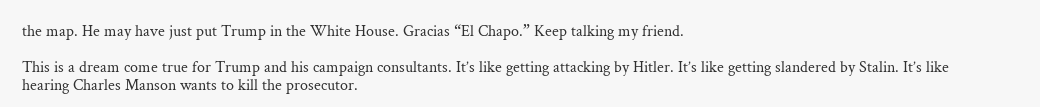the map. He may have just put Trump in the White House. Gracias “El Chapo.” Keep talking my friend.

This is a dream come true for Trump and his campaign consultants. It’s like getting attacking by Hitler. It’s like getting slandered by Stalin. It’s like hearing Charles Manson wants to kill the prosecutor.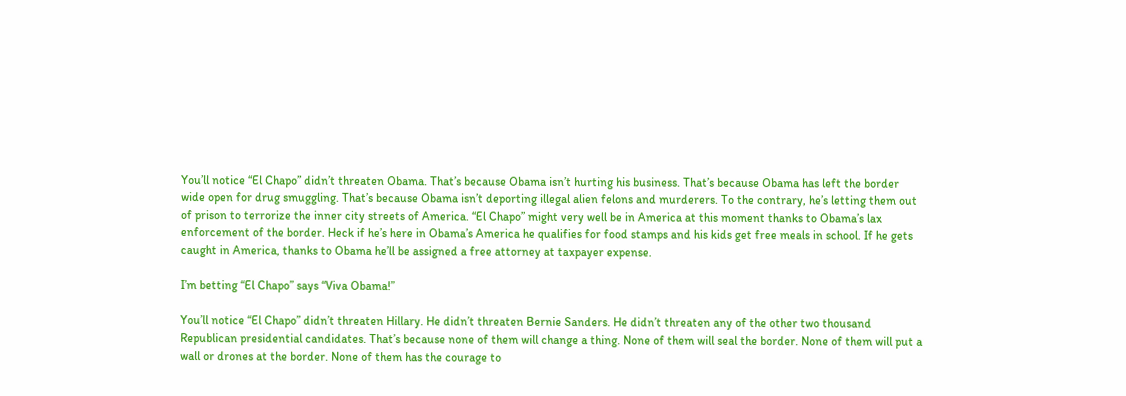You’ll notice “El Chapo” didn’t threaten Obama. That’s because Obama isn’t hurting his business. That’s because Obama has left the border wide open for drug smuggling. That’s because Obama isn’t deporting illegal alien felons and murderers. To the contrary, he’s letting them out of prison to terrorize the inner city streets of America. “El Chapo” might very well be in America at this moment thanks to Obama’s lax enforcement of the border. Heck if he’s here in Obama’s America he qualifies for food stamps and his kids get free meals in school. If he gets caught in America, thanks to Obama he’ll be assigned a free attorney at taxpayer expense.

I’m betting “El Chapo” says “Viva Obama!”

You’ll notice “El Chapo” didn’t threaten Hillary. He didn’t threaten Bernie Sanders. He didn’t threaten any of the other two thousand Republican presidential candidates. That’s because none of them will change a thing. None of them will seal the border. None of them will put a wall or drones at the border. None of them has the courage to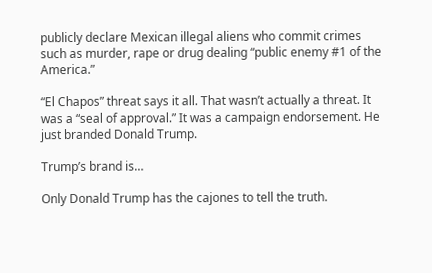publicly declare Mexican illegal aliens who commit crimes such as murder, rape or drug dealing “public enemy #1 of the America.”

“El Chapos” threat says it all. That wasn’t actually a threat. It was a “seal of approval.” It was a campaign endorsement. He just branded Donald Trump.

Trump’s brand is…

Only Donald Trump has the cajones to tell the truth.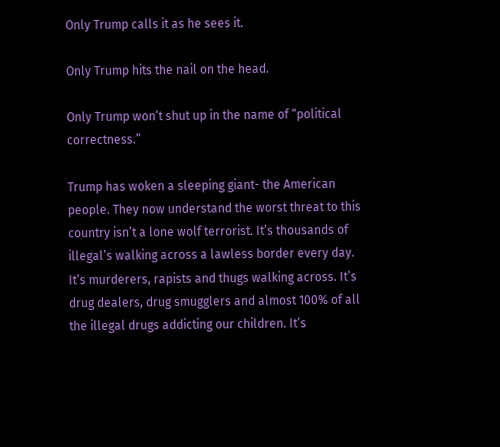Only Trump calls it as he sees it.

Only Trump hits the nail on the head.

Only Trump won’t shut up in the name of “political correctness.”

Trump has woken a sleeping giant- the American people. They now understand the worst threat to this country isn’t a lone wolf terrorist. It’s thousands of illegal’s walking across a lawless border every day. It’s murderers, rapists and thugs walking across. It’s drug dealers, drug smugglers and almost 100% of all the illegal drugs addicting our children. It’s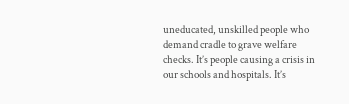uneducated, unskilled people who demand cradle to grave welfare checks. It’s people causing a crisis in our schools and hospitals. It’s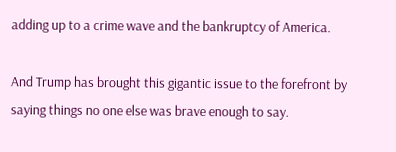adding up to a crime wave and the bankruptcy of America.

And Trump has brought this gigantic issue to the forefront by saying things no one else was brave enough to say.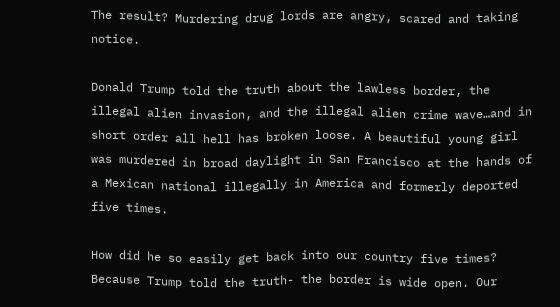The result? Murdering drug lords are angry, scared and taking notice.

Donald Trump told the truth about the lawless border, the illegal alien invasion, and the illegal alien crime wave…and in short order all hell has broken loose. A beautiful young girl was murdered in broad daylight in San Francisco at the hands of a Mexican national illegally in America and formerly deported five times.

How did he so easily get back into our country five times? Because Trump told the truth- the border is wide open. Our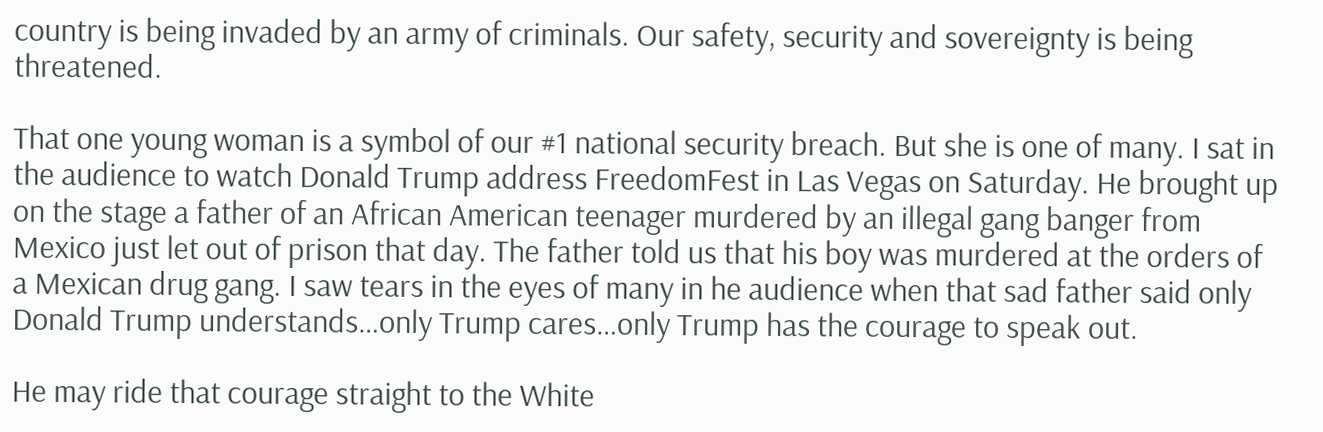country is being invaded by an army of criminals. Our safety, security and sovereignty is being threatened.

That one young woman is a symbol of our #1 national security breach. But she is one of many. I sat in the audience to watch Donald Trump address FreedomFest in Las Vegas on Saturday. He brought up on the stage a father of an African American teenager murdered by an illegal gang banger from Mexico just let out of prison that day. The father told us that his boy was murdered at the orders of a Mexican drug gang. I saw tears in the eyes of many in he audience when that sad father said only Donald Trump understands…only Trump cares…only Trump has the courage to speak out.

He may ride that courage straight to the White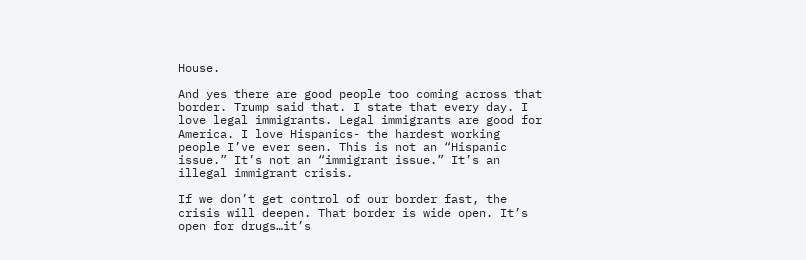House.

And yes there are good people too coming across that border. Trump said that. I state that every day. I love legal immigrants. Legal immigrants are good for America. I love Hispanics- the hardest working people I’ve ever seen. This is not an “Hispanic issue.” It’s not an “immigrant issue.” It’s an illegal immigrant crisis.

If we don’t get control of our border fast, the crisis will deepen. That border is wide open. It’s open for drugs…it’s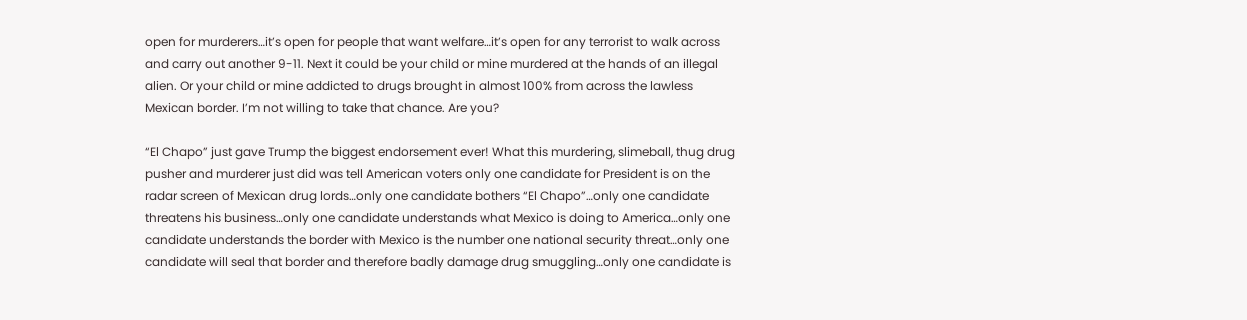open for murderers…it’s open for people that want welfare…it’s open for any terrorist to walk across and carry out another 9-11. Next it could be your child or mine murdered at the hands of an illegal alien. Or your child or mine addicted to drugs brought in almost 100% from across the lawless Mexican border. I’m not willing to take that chance. Are you?

“El Chapo” just gave Trump the biggest endorsement ever! What this murdering, slimeball, thug drug pusher and murderer just did was tell American voters only one candidate for President is on the radar screen of Mexican drug lords…only one candidate bothers “El Chapo”…only one candidate threatens his business…only one candidate understands what Mexico is doing to America…only one candidate understands the border with Mexico is the number one national security threat…only one candidate will seal that border and therefore badly damage drug smuggling…only one candidate is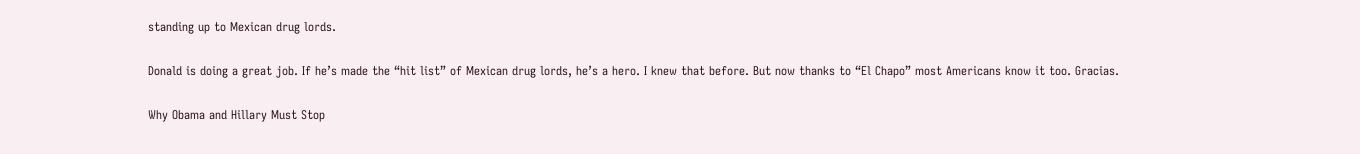standing up to Mexican drug lords.

Donald is doing a great job. If he’s made the “hit list” of Mexican drug lords, he’s a hero. I knew that before. But now thanks to “El Chapo” most Americans know it too. Gracias.

Why Obama and Hillary Must Stop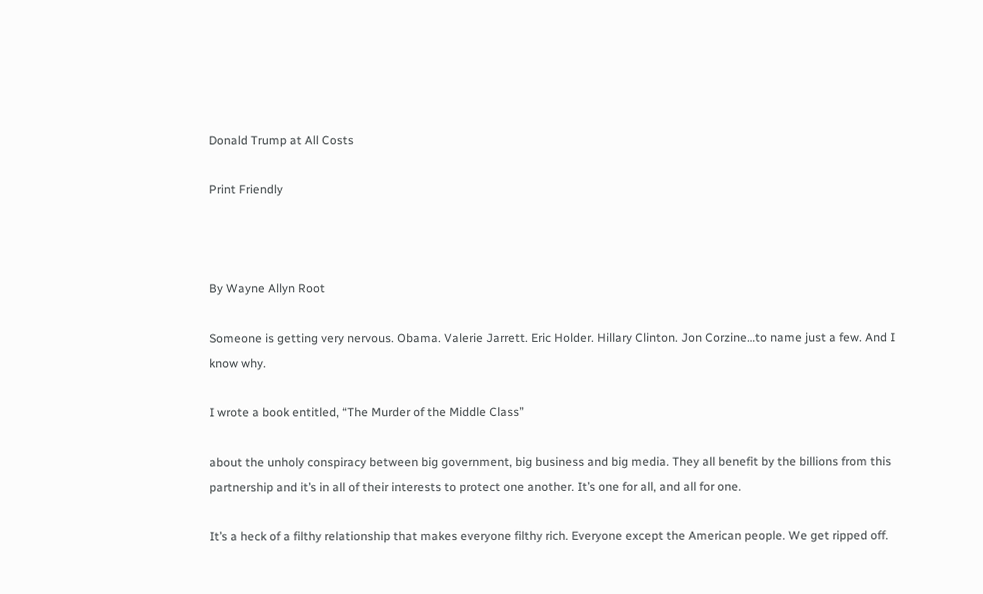Donald Trump at All Costs

Print Friendly



By Wayne Allyn Root

Someone is getting very nervous. Obama. Valerie Jarrett. Eric Holder. Hillary Clinton. Jon Corzine…to name just a few. And I know why.

I wrote a book entitled, “The Murder of the Middle Class”

about the unholy conspiracy between big government, big business and big media. They all benefit by the billions from this partnership and it’s in all of their interests to protect one another. It’s one for all, and all for one.

It’s a heck of a filthy relationship that makes everyone filthy rich. Everyone except the American people. We get ripped off.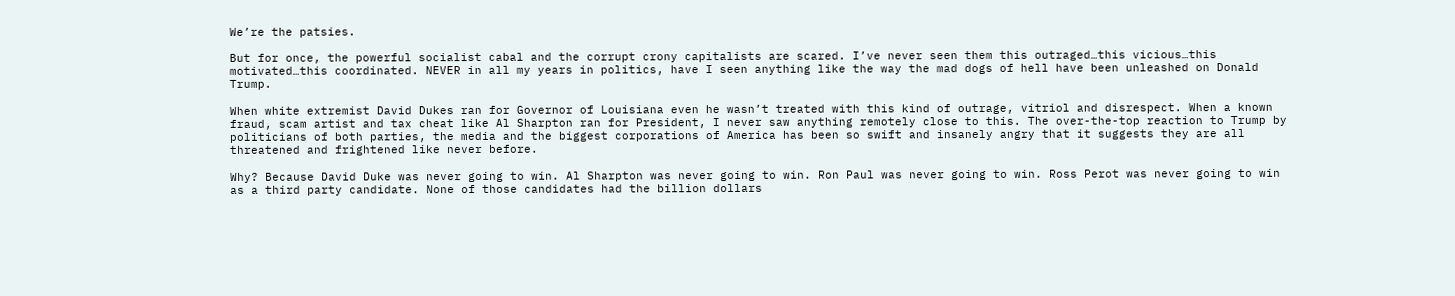We’re the patsies.

But for once, the powerful socialist cabal and the corrupt crony capitalists are scared. I’ve never seen them this outraged…this vicious…this motivated…this coordinated. NEVER in all my years in politics, have I seen anything like the way the mad dogs of hell have been unleashed on Donald Trump.

When white extremist David Dukes ran for Governor of Louisiana even he wasn’t treated with this kind of outrage, vitriol and disrespect. When a known fraud, scam artist and tax cheat like Al Sharpton ran for President, I never saw anything remotely close to this. The over-the-top reaction to Trump by politicians of both parties, the media and the biggest corporations of America has been so swift and insanely angry that it suggests they are all threatened and frightened like never before.

Why? Because David Duke was never going to win. Al Sharpton was never going to win. Ron Paul was never going to win. Ross Perot was never going to win as a third party candidate. None of those candidates had the billion dollars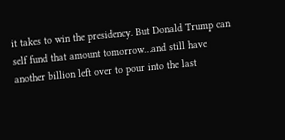it takes to win the presidency. But Donald Trump can self fund that amount tomorrow…and still have another billion left over to pour into the last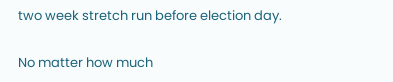two week stretch run before election day.

No matter how much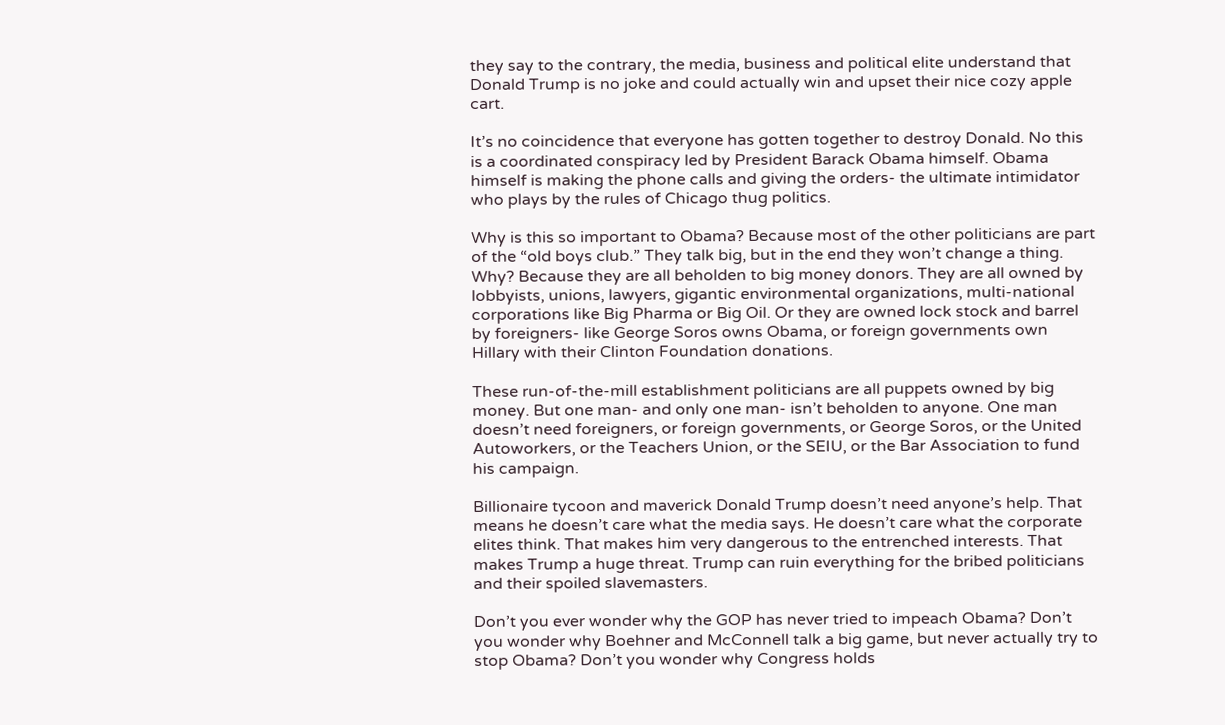they say to the contrary, the media, business and political elite understand that Donald Trump is no joke and could actually win and upset their nice cozy apple cart.

It’s no coincidence that everyone has gotten together to destroy Donald. No this is a coordinated conspiracy led by President Barack Obama himself. Obama himself is making the phone calls and giving the orders- the ultimate intimidator who plays by the rules of Chicago thug politics.

Why is this so important to Obama? Because most of the other politicians are part of the “old boys club.” They talk big, but in the end they won’t change a thing. Why? Because they are all beholden to big money donors. They are all owned by lobbyists, unions, lawyers, gigantic environmental organizations, multi-national corporations like Big Pharma or Big Oil. Or they are owned lock stock and barrel by foreigners- like George Soros owns Obama, or foreign governments own Hillary with their Clinton Foundation donations.

These run-of-the-mill establishment politicians are all puppets owned by big money. But one man- and only one man- isn’t beholden to anyone. One man doesn’t need foreigners, or foreign governments, or George Soros, or the United Autoworkers, or the Teachers Union, or the SEIU, or the Bar Association to fund his campaign.

Billionaire tycoon and maverick Donald Trump doesn’t need anyone’s help. That means he doesn’t care what the media says. He doesn’t care what the corporate elites think. That makes him very dangerous to the entrenched interests. That makes Trump a huge threat. Trump can ruin everything for the bribed politicians and their spoiled slavemasters.

Don’t you ever wonder why the GOP has never tried to impeach Obama? Don’t you wonder why Boehner and McConnell talk a big game, but never actually try to stop Obama? Don’t you wonder why Congress holds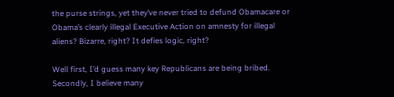the purse strings, yet they’ve never tried to defund Obamacare or Obama’s clearly illegal Executive Action on amnesty for illegal aliens? Bizarre, right? It defies logic, right?

Well first, I’d guess many key Republicans are being bribed. Secondly, I believe many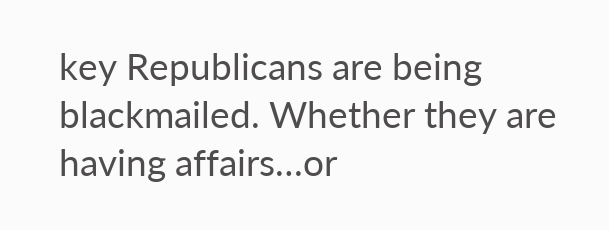key Republicans are being blackmailed. Whether they are having affairs…or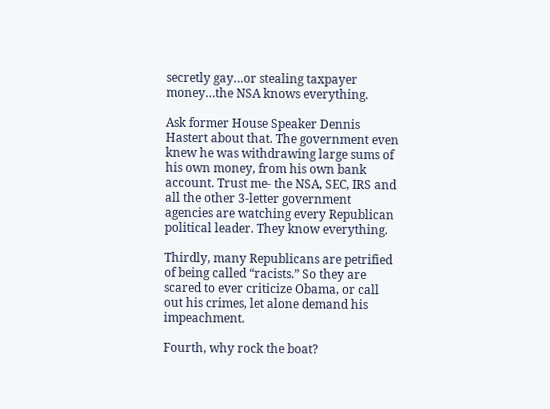secretly gay…or stealing taxpayer money…the NSA knows everything.

Ask former House Speaker Dennis Hastert about that. The government even knew he was withdrawing large sums of his own money, from his own bank account. Trust me- the NSA, SEC, IRS and all the other 3-letter government agencies are watching every Republican political leader. They know everything.

Thirdly, many Republicans are petrified of being called “racists.” So they are scared to ever criticize Obama, or call out his crimes, let alone demand his impeachment.

Fourth, why rock the boat?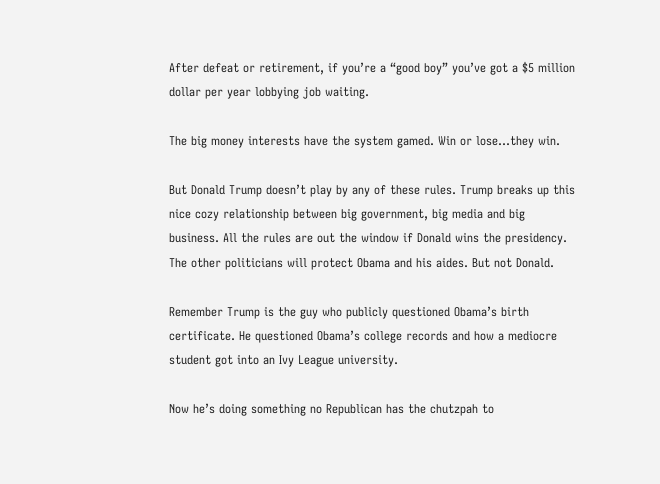After defeat or retirement, if you’re a “good boy” you’ve got a $5 million dollar per year lobbying job waiting.

The big money interests have the system gamed. Win or lose…they win.

But Donald Trump doesn’t play by any of these rules. Trump breaks up this nice cozy relationship between big government, big media and big business. All the rules are out the window if Donald wins the presidency. The other politicians will protect Obama and his aides. But not Donald.

Remember Trump is the guy who publicly questioned Obama’s birth certificate. He questioned Obama’s college records and how a mediocre student got into an Ivy League university.

Now he’s doing something no Republican has the chutzpah to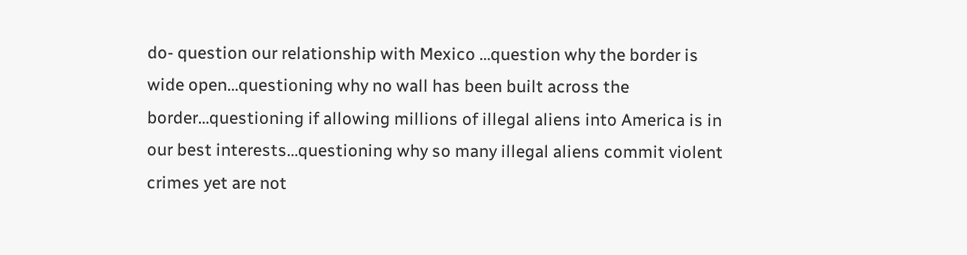do- question our relationship with Mexico …question why the border is wide open…questioning why no wall has been built across the border…questioning if allowing millions of illegal aliens into America is in our best interests…questioning why so many illegal aliens commit violent crimes yet are not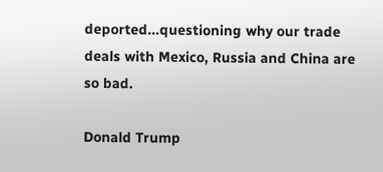deported…questioning why our trade deals with Mexico, Russia and China are so bad.

Donald Trump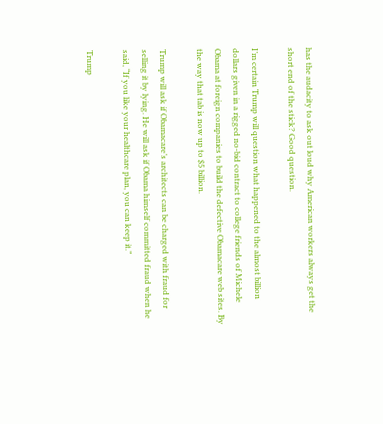has the audacity to ask out loud why American workers always get the short end of the stick? Good question.

I’m certain Trump will question what happened to the almost billion dollars given in a rigged no-bid contract to college friends of Michele Obama at foreign companies to build the defective Obamacare web sites. By the way that tab is now up to $5 billion.

Trump will ask if Obamacare’s architects can be charged with fraud for selling it by lying. He will ask if Obama himself committed fraud when he said, “If you like your healthcare plan, you can keep it.”

Trump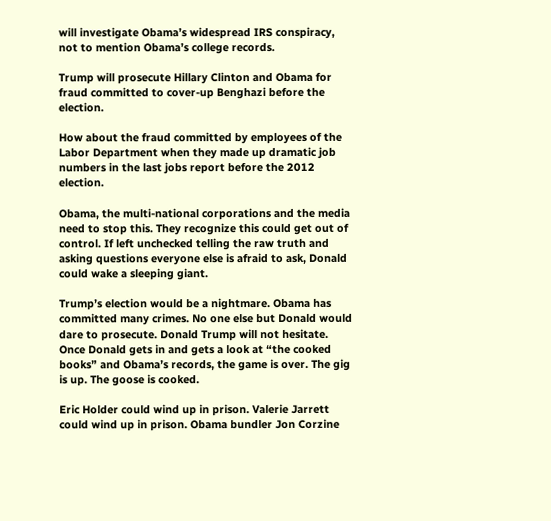will investigate Obama’s widespread IRS conspiracy, not to mention Obama’s college records.

Trump will prosecute Hillary Clinton and Obama for fraud committed to cover-up Benghazi before the election.

How about the fraud committed by employees of the Labor Department when they made up dramatic job numbers in the last jobs report before the 2012 election.

Obama, the multi-national corporations and the media need to stop this. They recognize this could get out of control. If left unchecked telling the raw truth and asking questions everyone else is afraid to ask, Donald could wake a sleeping giant.

Trump’s election would be a nightmare. Obama has committed many crimes. No one else but Donald would dare to prosecute. Donald Trump will not hesitate. Once Donald gets in and gets a look at “the cooked books” and Obama’s records, the game is over. The gig is up. The goose is cooked.

Eric Holder could wind up in prison. Valerie Jarrett could wind up in prison. Obama bundler Jon Corzine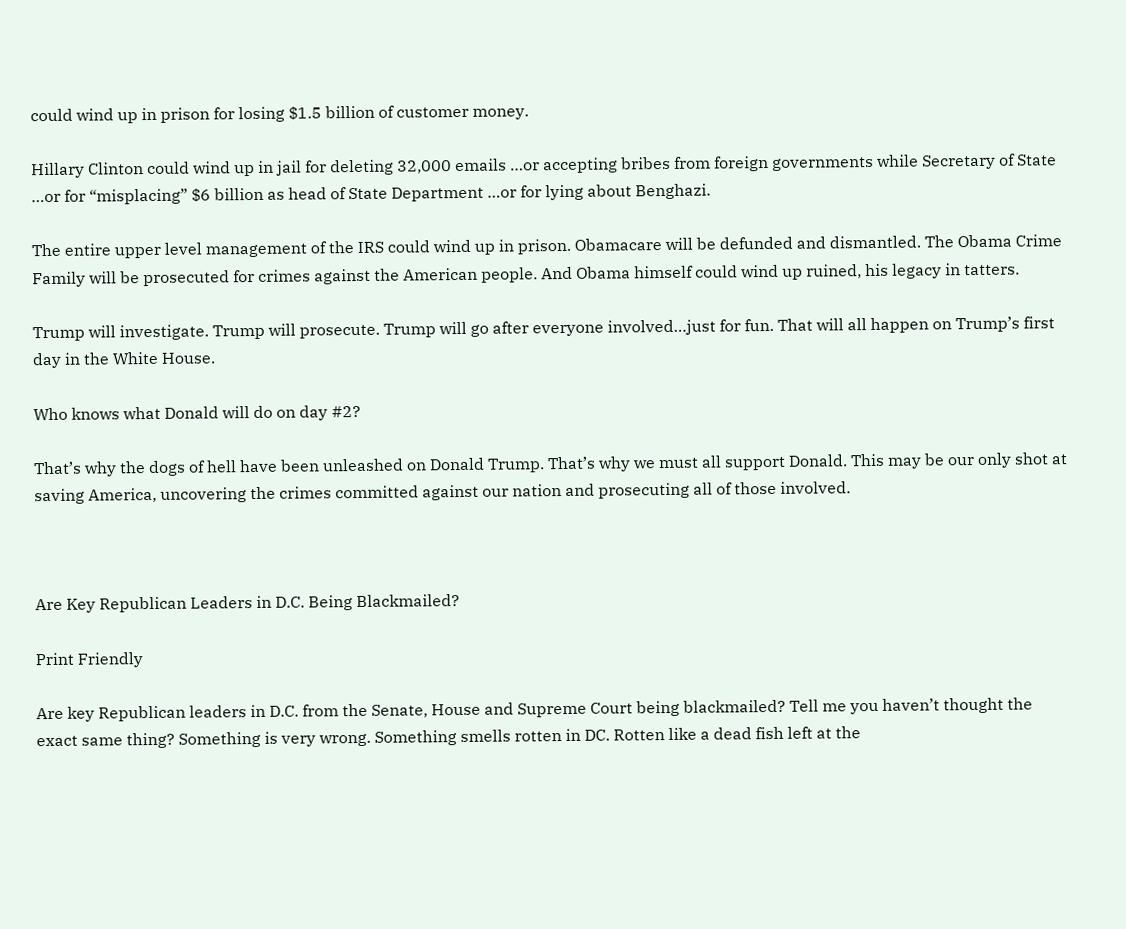could wind up in prison for losing $1.5 billion of customer money.

Hillary Clinton could wind up in jail for deleting 32,000 emails …or accepting bribes from foreign governments while Secretary of State …or for “misplacing” $6 billion as head of State Department …or for lying about Benghazi.

The entire upper level management of the IRS could wind up in prison. Obamacare will be defunded and dismantled. The Obama Crime Family will be prosecuted for crimes against the American people. And Obama himself could wind up ruined, his legacy in tatters.

Trump will investigate. Trump will prosecute. Trump will go after everyone involved…just for fun. That will all happen on Trump’s first day in the White House.

Who knows what Donald will do on day #2?

That’s why the dogs of hell have been unleashed on Donald Trump. That’s why we must all support Donald. This may be our only shot at saving America, uncovering the crimes committed against our nation and prosecuting all of those involved.



Are Key Republican Leaders in D.C. Being Blackmailed?

Print Friendly

Are key Republican leaders in D.C. from the Senate, House and Supreme Court being blackmailed? Tell me you haven’t thought the exact same thing? Something is very wrong. Something smells rotten in DC. Rotten like a dead fish left at the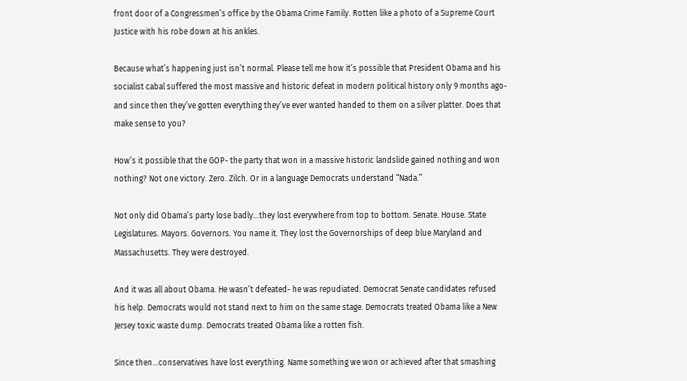front door of a Congressmen’s office by the Obama Crime Family. Rotten like a photo of a Supreme Court Justice with his robe down at his ankles.

Because what’s happening just isn’t normal. Please tell me how it’s possible that President Obama and his socialist cabal suffered the most massive and historic defeat in modern political history only 9 months ago- and since then they’ve gotten everything they’ve ever wanted handed to them on a silver platter. Does that make sense to you?

How’s it possible that the GOP- the party that won in a massive historic landslide gained nothing and won nothing? Not one victory. Zero. Zilch. Or in a language Democrats understand “Nada.”

Not only did Obama’s party lose badly…they lost everywhere from top to bottom. Senate. House. State Legislatures. Mayors. Governors. You name it. They lost the Governorships of deep blue Maryland and Massachusetts. They were destroyed.

And it was all about Obama. He wasn’t defeated- he was repudiated. Democrat Senate candidates refused his help. Democrats would not stand next to him on the same stage. Democrats treated Obama like a New Jersey toxic waste dump. Democrats treated Obama like a rotten fish.

Since then…conservatives have lost everything. Name something we won or achieved after that smashing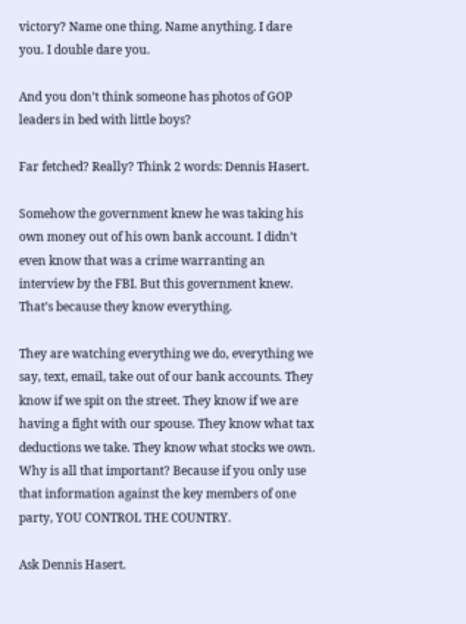victory? Name one thing. Name anything. I dare you. I double dare you.

And you don’t think someone has photos of GOP leaders in bed with little boys?

Far fetched? Really? Think 2 words: Dennis Hasert.

Somehow the government knew he was taking his own money out of his own bank account. I didn’t even know that was a crime warranting an interview by the FBI. But this government knew. That’s because they know everything.

They are watching everything we do, everything we say, text, email, take out of our bank accounts. They know if we spit on the street. They know if we are having a fight with our spouse. They know what tax deductions we take. They know what stocks we own. Why is all that important? Because if you only use that information against the key members of one party, YOU CONTROL THE COUNTRY.

Ask Dennis Hasert.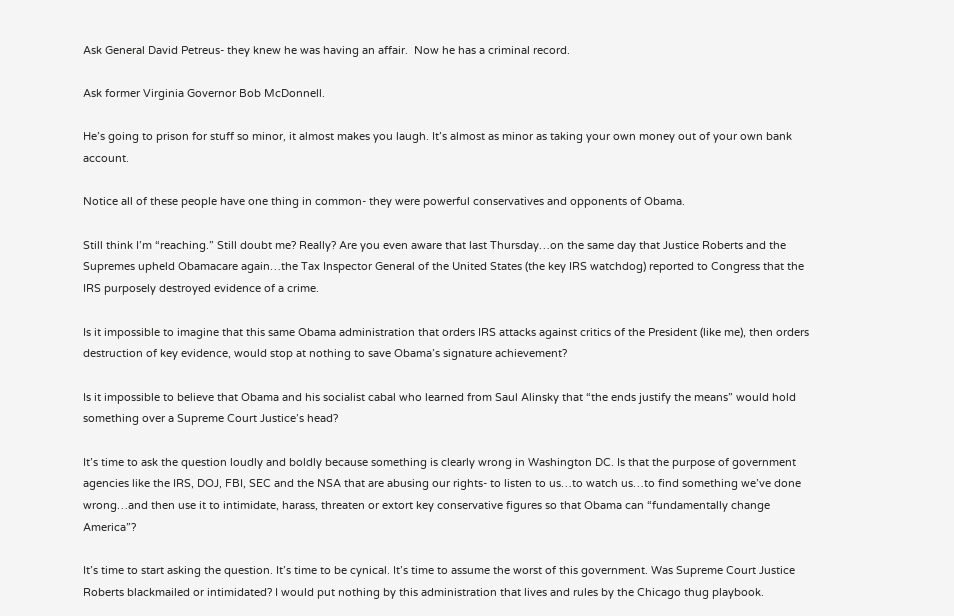Ask General David Petreus- they knew he was having an affair.  Now he has a criminal record.

Ask former Virginia Governor Bob McDonnell.

He’s going to prison for stuff so minor, it almost makes you laugh. It’s almost as minor as taking your own money out of your own bank account.

Notice all of these people have one thing in common- they were powerful conservatives and opponents of Obama.

Still think I’m “reaching.” Still doubt me? Really? Are you even aware that last Thursday…on the same day that Justice Roberts and the Supremes upheld Obamacare again…the Tax Inspector General of the United States (the key IRS watchdog) reported to Congress that the IRS purposely destroyed evidence of a crime.

Is it impossible to imagine that this same Obama administration that orders IRS attacks against critics of the President (like me), then orders destruction of key evidence, would stop at nothing to save Obama’s signature achievement?

Is it impossible to believe that Obama and his socialist cabal who learned from Saul Alinsky that “the ends justify the means” would hold something over a Supreme Court Justice’s head?

It’s time to ask the question loudly and boldly because something is clearly wrong in Washington DC. Is that the purpose of government agencies like the IRS, DOJ, FBI, SEC and the NSA that are abusing our rights- to listen to us…to watch us…to find something we’ve done wrong…and then use it to intimidate, harass, threaten or extort key conservative figures so that Obama can “fundamentally change America”?

It’s time to start asking the question. It’s time to be cynical. It’s time to assume the worst of this government. Was Supreme Court Justice Roberts blackmailed or intimidated? I would put nothing by this administration that lives and rules by the Chicago thug playbook.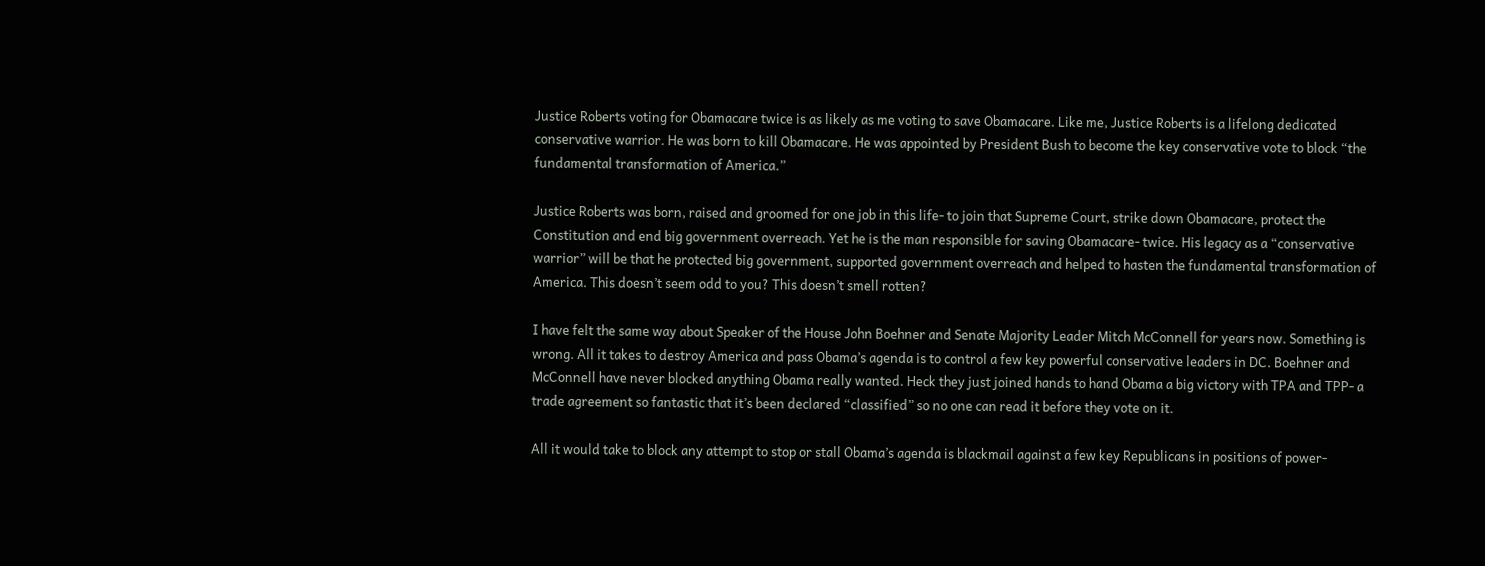Justice Roberts voting for Obamacare twice is as likely as me voting to save Obamacare. Like me, Justice Roberts is a lifelong dedicated conservative warrior. He was born to kill Obamacare. He was appointed by President Bush to become the key conservative vote to block “the fundamental transformation of America.”

Justice Roberts was born, raised and groomed for one job in this life- to join that Supreme Court, strike down Obamacare, protect the Constitution and end big government overreach. Yet he is the man responsible for saving Obamacare- twice. His legacy as a “conservative warrior” will be that he protected big government, supported government overreach and helped to hasten the fundamental transformation of America. This doesn’t seem odd to you? This doesn’t smell rotten?

I have felt the same way about Speaker of the House John Boehner and Senate Majority Leader Mitch McConnell for years now. Something is wrong. All it takes to destroy America and pass Obama’s agenda is to control a few key powerful conservative leaders in DC. Boehner and McConnell have never blocked anything Obama really wanted. Heck they just joined hands to hand Obama a big victory with TPA and TPP- a trade agreement so fantastic that it’s been declared “classified” so no one can read it before they vote on it.

All it would take to block any attempt to stop or stall Obama’s agenda is blackmail against a few key Republicans in positions of power-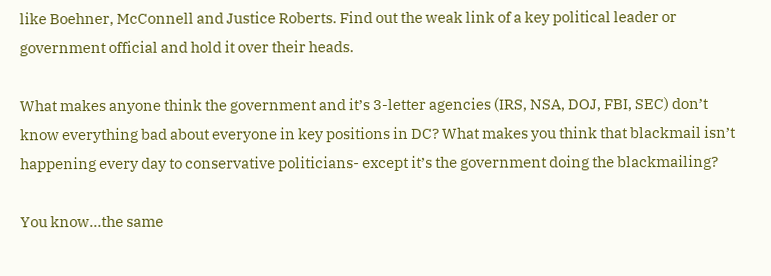like Boehner, McConnell and Justice Roberts. Find out the weak link of a key political leader or government official and hold it over their heads.

What makes anyone think the government and it’s 3-letter agencies (IRS, NSA, DOJ, FBI, SEC) don’t know everything bad about everyone in key positions in DC? What makes you think that blackmail isn’t happening every day to conservative politicians- except it’s the government doing the blackmailing?

You know…the same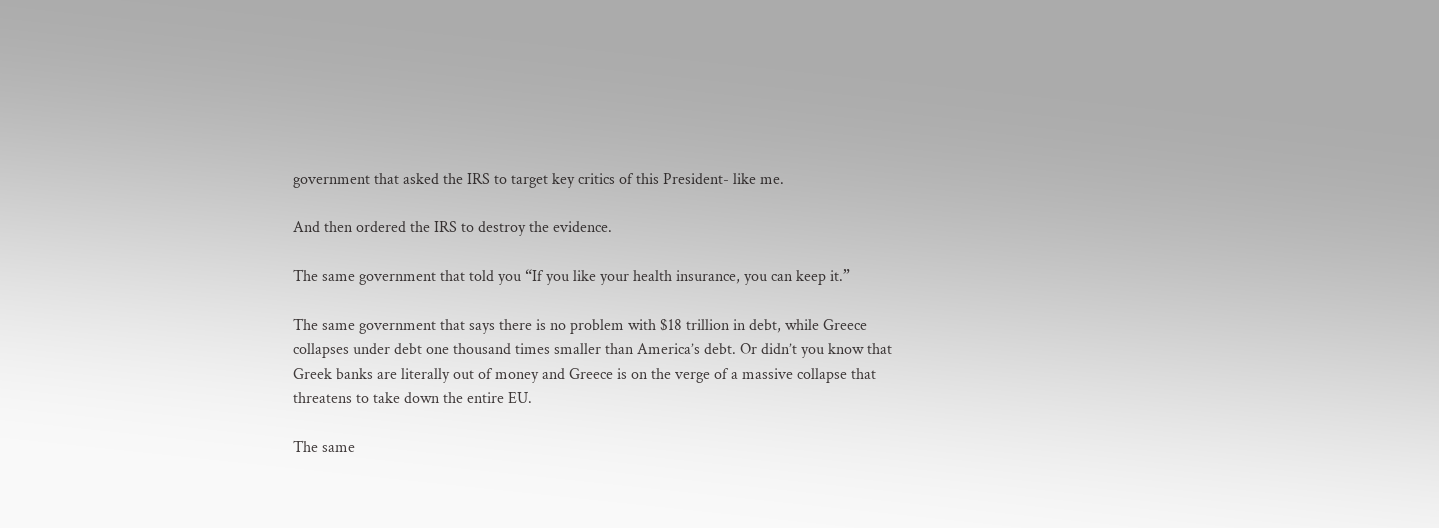government that asked the IRS to target key critics of this President- like me.

And then ordered the IRS to destroy the evidence.

The same government that told you “If you like your health insurance, you can keep it.”

The same government that says there is no problem with $18 trillion in debt, while Greece collapses under debt one thousand times smaller than America’s debt. Or didn’t you know that Greek banks are literally out of money and Greece is on the verge of a massive collapse that threatens to take down the entire EU.

The same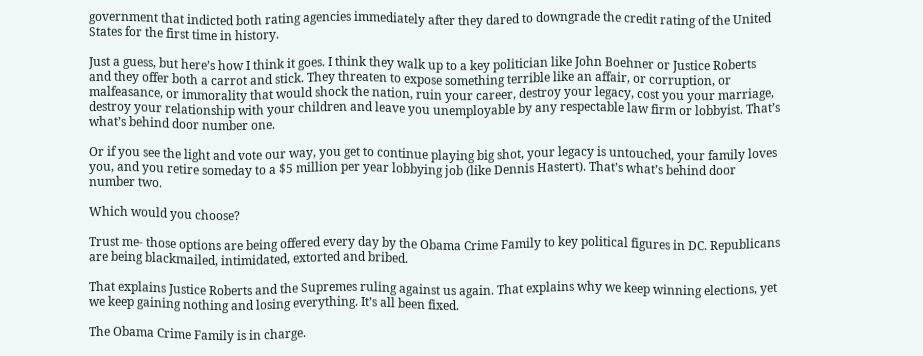government that indicted both rating agencies immediately after they dared to downgrade the credit rating of the United States for the first time in history.

Just a guess, but here’s how I think it goes. I think they walk up to a key politician like John Boehner or Justice Roberts and they offer both a carrot and stick. They threaten to expose something terrible like an affair, or corruption, or malfeasance, or immorality that would shock the nation, ruin your career, destroy your legacy, cost you your marriage, destroy your relationship with your children and leave you unemployable by any respectable law firm or lobbyist. That’s what’s behind door number one.

Or if you see the light and vote our way, you get to continue playing big shot, your legacy is untouched, your family loves you, and you retire someday to a $5 million per year lobbying job (like Dennis Hastert). That’s what’s behind door number two.

Which would you choose?

Trust me- those options are being offered every day by the Obama Crime Family to key political figures in DC. Republicans are being blackmailed, intimidated, extorted and bribed.

That explains Justice Roberts and the Supremes ruling against us again. That explains why we keep winning elections, yet we keep gaining nothing and losing everything. It’s all been fixed.

The Obama Crime Family is in charge.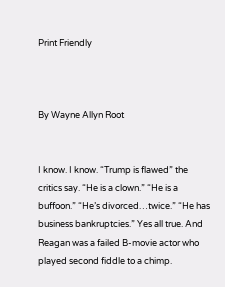Print Friendly



By Wayne Allyn Root


I know. I know. “Trump is flawed” the critics say. “He is a clown.” “He is a buffoon.” “He’s divorced…twice.” “He has business bankruptcies.” Yes all true. And Reagan was a failed B-movie actor who played second fiddle to a chimp.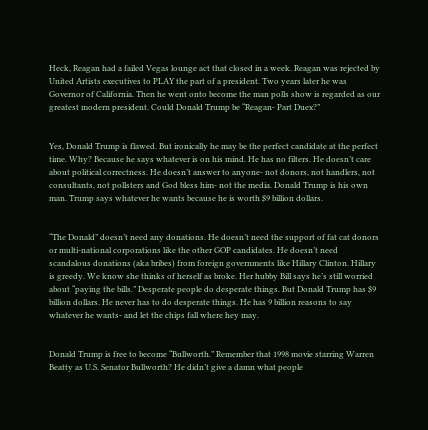Heck, Reagan had a failed Vegas lounge act that closed in a week. Reagan was rejected by United Artists executives to PLAY the part of a president. Two years later he was Governor of California. Then he went onto become the man polls show is regarded as our greatest modern president. Could Donald Trump be “Reagan- Part Duex?”


Yes, Donald Trump is flawed. But ironically he may be the perfect candidate at the perfect time. Why? Because he says whatever is on his mind. He has no filters. He doesn’t care about political correctness. He doesn’t answer to anyone- not donors, not handlers, not consultants, not pollsters and God bless him- not the media. Donald Trump is his own man. Trump says whatever he wants because he is worth $9 billion dollars.


“The Donald” doesn’t need any donations. He doesn’t need the support of fat cat donors or multi-national corporations like the other GOP candidates. He doesn’t need scandalous donations (aka bribes) from foreign governments like Hillary Clinton. Hillary is greedy. We know she thinks of herself as broke. Her hubby Bill says he’s still worried about “paying the bills.” Desperate people do desperate things. But Donald Trump has $9 billion dollars. He never has to do desperate things. He has 9 billion reasons to say whatever he wants- and let the chips fall where hey may.


Donald Trump is free to become “Bullworth.” Remember that 1998 movie starring Warren Beatty as U.S. Senator Bullworth? He didn’t give a damn what people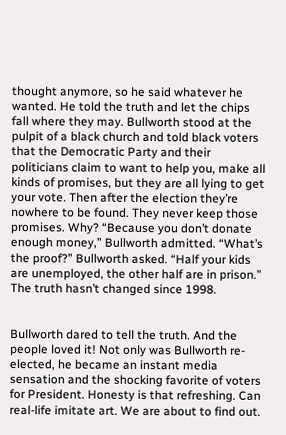thought anymore, so he said whatever he wanted. He told the truth and let the chips fall where they may. Bullworth stood at the pulpit of a black church and told black voters that the Democratic Party and their politicians claim to want to help you, make all kinds of promises, but they are all lying to get your vote. Then after the election they’re nowhere to be found. They never keep those promises. Why? “Because you don’t donate enough money,” Bullworth admitted. “What’s the proof?” Bullworth asked. “Half your kids are unemployed, the other half are in prison.” The truth hasn’t changed since 1998.


Bullworth dared to tell the truth. And the people loved it! Not only was Bullworth re-elected, he became an instant media sensation and the shocking favorite of voters for President. Honesty is that refreshing. Can real-life imitate art. We are about to find out.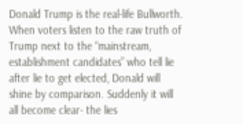Donald Trump is the real-life Bullworth. When voters listen to the raw truth of Trump next to the “mainstream, establishment candidates” who tell lie after lie to get elected, Donald will shine by comparison. Suddenly it will all become clear- the lies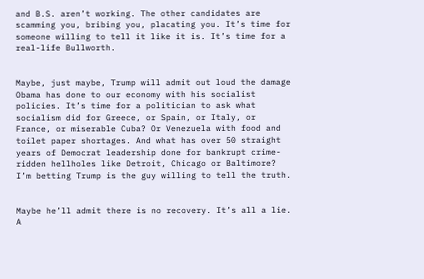and B.S. aren’t working. The other candidates are scamming you, bribing you, placating you. It’s time for someone willing to tell it like it is. It’s time for a real-life Bullworth.


Maybe, just maybe, Trump will admit out loud the damage Obama has done to our economy with his socialist policies. It’s time for a politician to ask what socialism did for Greece, or Spain, or Italy, or France, or miserable Cuba? Or Venezuela with food and toilet paper shortages. And what has over 50 straight years of Democrat leadership done for bankrupt crime-ridden hellholes like Detroit, Chicago or Baltimore? I’m betting Trump is the guy willing to tell the truth.


Maybe he’ll admit there is no recovery. It’s all a lie. A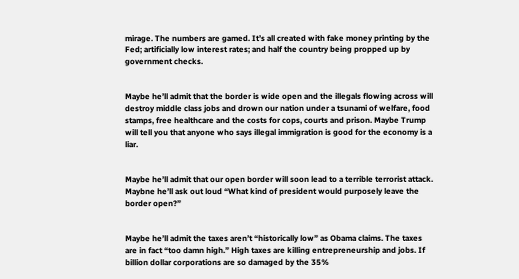mirage. The numbers are gamed. It’s all created with fake money printing by the Fed; artificially low interest rates; and half the country being propped up by government checks.


Maybe he’ll admit that the border is wide open and the illegals flowing across will destroy middle class jobs and drown our nation under a tsunami of welfare, food stamps, free healthcare and the costs for cops, courts and prison. Maybe Trump will tell you that anyone who says illegal immigration is good for the economy is a liar.


Maybe he’ll admit that our open border will soon lead to a terrible terrorist attack. Maybne he’ll ask out loud “What kind of president would purposely leave the border open?”


Maybe he’ll admit the taxes aren’t “historically low” as Obama claims. The taxes are in fact “too damn high.” High taxes are killing entrepreneurship and jobs. If billion dollar corporations are so damaged by the 35%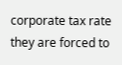corporate tax rate they are forced to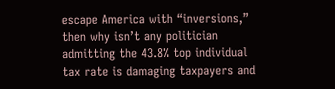escape America with “inversions,” then why isn’t any politician admitting the 43.8% top individual tax rate is damaging taxpayers and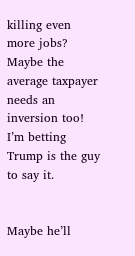killing even more jobs? Maybe the average taxpayer needs an inversion too! I’m betting Trump is the guy to say it.


Maybe he’ll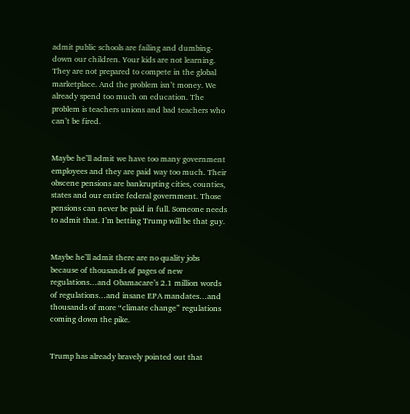admit public schools are failing and dumbing-down our children. Your kids are not learning. They are not prepared to compete in the global marketplace. And the problem isn’t money. We already spend too much on education. The problem is teachers unions and bad teachers who can’t be fired.


Maybe he’ll admit we have too many government employees and they are paid way too much. Their obscene pensions are bankrupting cities, counties, states and our entire federal government. Those pensions can never be paid in full. Someone needs to admit that. I’m betting Trump will be that guy.


Maybe he’ll admit there are no quality jobs because of thousands of pages of new regulations…and Obamacare’s 2.1 million words of regulations…and insane EPA mandates…and thousands of more “climate change” regulations coming down the pike.


Trump has already bravely pointed out that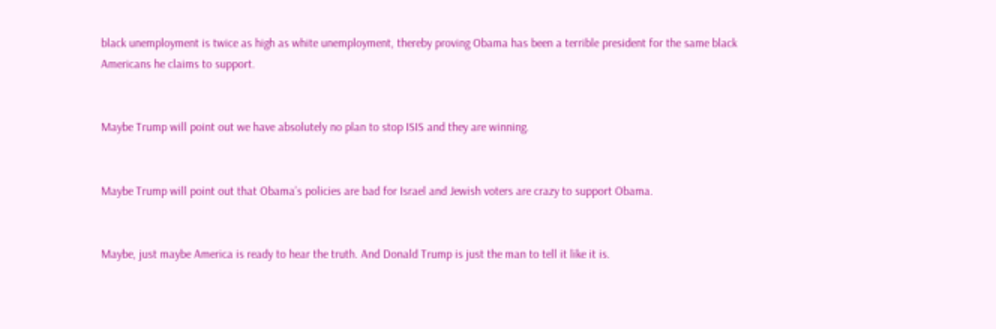black unemployment is twice as high as white unemployment, thereby proving Obama has been a terrible president for the same black Americans he claims to support.


Maybe Trump will point out we have absolutely no plan to stop ISIS and they are winning.


Maybe Trump will point out that Obama’s policies are bad for Israel and Jewish voters are crazy to support Obama.


Maybe, just maybe America is ready to hear the truth. And Donald Trump is just the man to tell it like it is.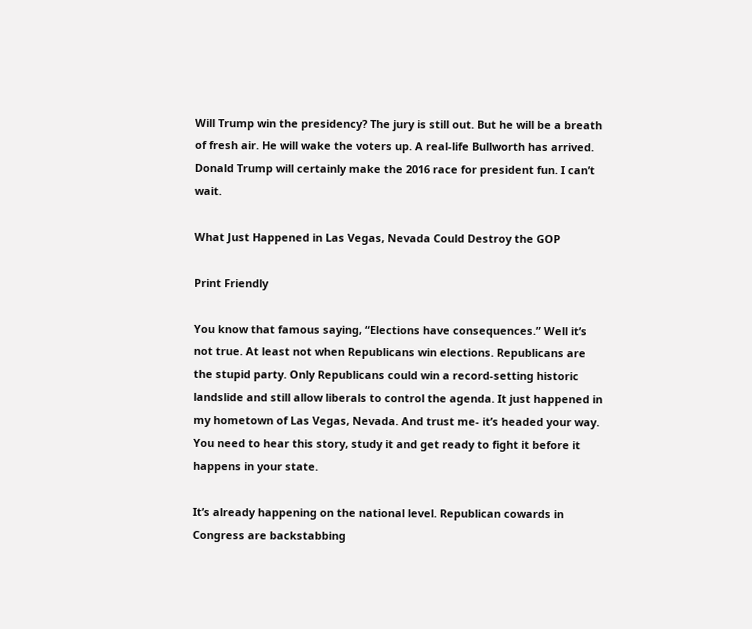Will Trump win the presidency? The jury is still out. But he will be a breath of fresh air. He will wake the voters up. A real-life Bullworth has arrived. Donald Trump will certainly make the 2016 race for president fun. I can’t wait.

What Just Happened in Las Vegas, Nevada Could Destroy the GOP

Print Friendly

You know that famous saying, “Elections have consequences.” Well it’s not true. At least not when Republicans win elections. Republicans are the stupid party. Only Republicans could win a record-setting historic landslide and still allow liberals to control the agenda. It just happened in my hometown of Las Vegas, Nevada. And trust me- it’s headed your way. You need to hear this story, study it and get ready to fight it before it happens in your state.

It’s already happening on the national level. Republican cowards in Congress are backstabbing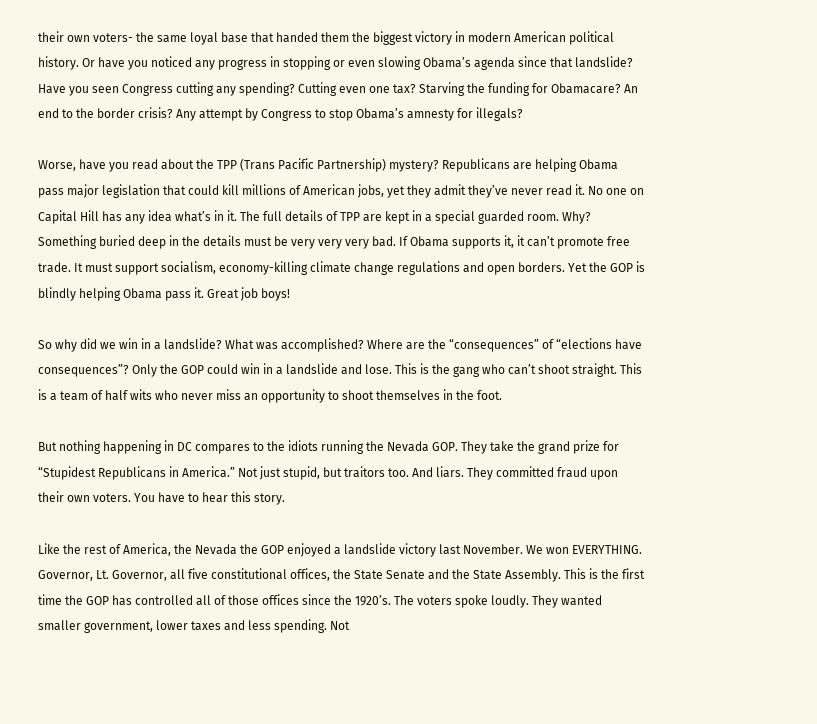their own voters- the same loyal base that handed them the biggest victory in modern American political history. Or have you noticed any progress in stopping or even slowing Obama’s agenda since that landslide? Have you seen Congress cutting any spending? Cutting even one tax? Starving the funding for Obamacare? An end to the border crisis? Any attempt by Congress to stop Obama’s amnesty for illegals?

Worse, have you read about the TPP (Trans Pacific Partnership) mystery? Republicans are helping Obama pass major legislation that could kill millions of American jobs, yet they admit they’ve never read it. No one on Capital Hill has any idea what’s in it. The full details of TPP are kept in a special guarded room. Why? Something buried deep in the details must be very very very bad. If Obama supports it, it can’t promote free trade. It must support socialism, economy-killing climate change regulations and open borders. Yet the GOP is blindly helping Obama pass it. Great job boys!

So why did we win in a landslide? What was accomplished? Where are the “consequences” of “elections have consequences”? Only the GOP could win in a landslide and lose. This is the gang who can’t shoot straight. This is a team of half wits who never miss an opportunity to shoot themselves in the foot.

But nothing happening in DC compares to the idiots running the Nevada GOP. They take the grand prize for “Stupidest Republicans in America.” Not just stupid, but traitors too. And liars. They committed fraud upon their own voters. You have to hear this story.

Like the rest of America, the Nevada the GOP enjoyed a landslide victory last November. We won EVERYTHING. Governor, Lt. Governor, all five constitutional offices, the State Senate and the State Assembly. This is the first time the GOP has controlled all of those offices since the 1920’s. The voters spoke loudly. They wanted smaller government, lower taxes and less spending. Not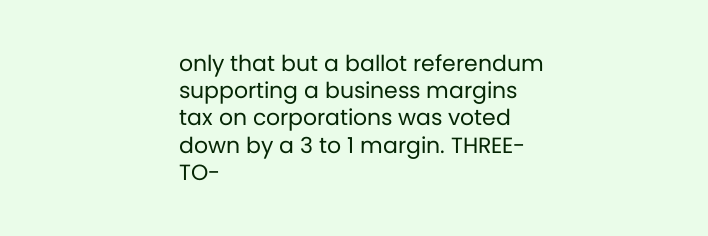only that but a ballot referendum supporting a business margins tax on corporations was voted down by a 3 to 1 margin. THREE-TO-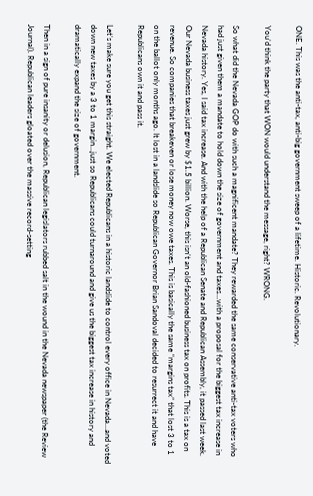ONE. This was the anti-tax, anti-big government sweep of a lifetime. Historic. Revolutionary.

You’d think the party that WON would understand the message, right? WRONG.

So what did the Nevada GOP do with such a magnificent mandate? They rewarded the same conservative anti-tax voters who had just given them a mandate to hold down the size of government and taxes…with a proposal for the biggest tax increase in Nevada history. Yes, I said tax increase. And with the help of a Republican Senate and Republican Assembly, it passed last week. Our Nevada business taxes just grew by $1.5 billion. Worse, this isn’t an old-fashioned business tax on profits. This is a tax on revenue. So companies that breakeven or lose money now owe taxes. This is basically the same “margins tax” that lost 3 to 1 on the ballot only months ago. It lost in a landslide so Republican Governor Brian Sandoval decided to resurrect it and have Republicans own it and pass it.

Let’s make sure you get this straight. We elected Republicans in a historic landslide to control every office in Nevada…and voted down new taxes by a 3 to 1 margin…just so Republicans could turnaround and give us the biggest tax increase in history and dramatically expand the size of government.

Then in a sign of pure insanity or delusion, Republican legislators rubbed salt in the wound in the Nevada newspaper (the Review Journal). Republican leaders gloated over the massive record-setting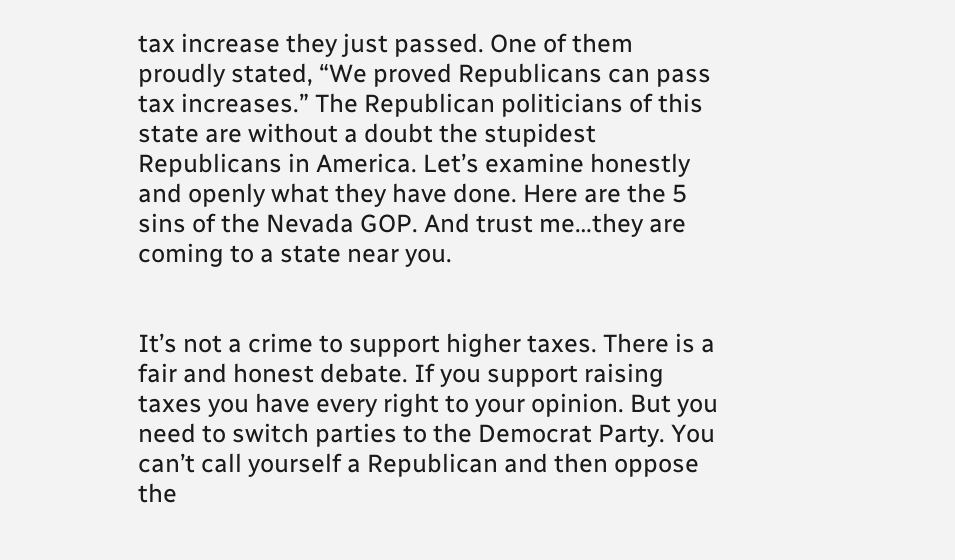tax increase they just passed. One of them proudly stated, “We proved Republicans can pass tax increases.” The Republican politicians of this state are without a doubt the stupidest Republicans in America. Let’s examine honestly and openly what they have done. Here are the 5 sins of the Nevada GOP. And trust me…they are coming to a state near you.


It’s not a crime to support higher taxes. There is a fair and honest debate. If you support raising taxes you have every right to your opinion. But you need to switch parties to the Democrat Party. You can’t call yourself a Republican and then oppose the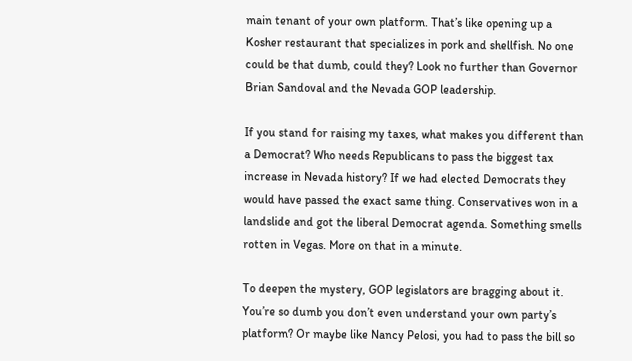main tenant of your own platform. That’s like opening up a Kosher restaurant that specializes in pork and shellfish. No one could be that dumb, could they? Look no further than Governor Brian Sandoval and the Nevada GOP leadership.

If you stand for raising my taxes, what makes you different than a Democrat? Who needs Republicans to pass the biggest tax increase in Nevada history? If we had elected Democrats they would have passed the exact same thing. Conservatives won in a landslide and got the liberal Democrat agenda. Something smells rotten in Vegas. More on that in a minute.

To deepen the mystery, GOP legislators are bragging about it. You’re so dumb you don’t even understand your own party’s platform? Or maybe like Nancy Pelosi, you had to pass the bill so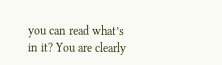you can read what’s in it? You are clearly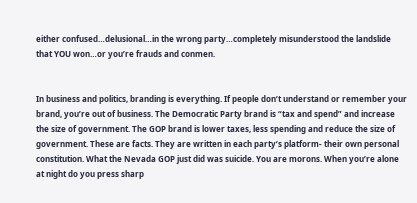either confused…delusional…in the wrong party…completely misunderstood the landslide that YOU won…or you’re frauds and conmen.


In business and politics, branding is everything. If people don’t understand or remember your brand, you’re out of business. The Democratic Party brand is “tax and spend” and increase the size of government. The GOP brand is lower taxes, less spending and reduce the size of government. These are facts. They are written in each party’s platform- their own personal constitution. What the Nevada GOP just did was suicide. You are morons. When you’re alone at night do you press sharp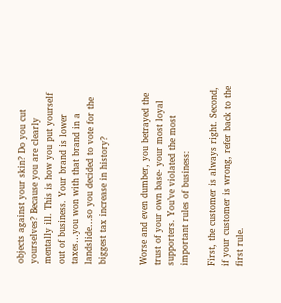objects against your skin? Do you cut yourselves? Because you are clearly mentally ill. This is how you put yourself out of business. Your brand is lower taxes…you won with that brand in a landslide…so you decided to vote for the biggest tax increase in history?


Worse and even dumber, you betrayed the trust of your own base- your most loyal supporters. You’ve violated the most important rules of business:

First, the customer is always right. Second, if your customer is wrong, refer back to the first rule.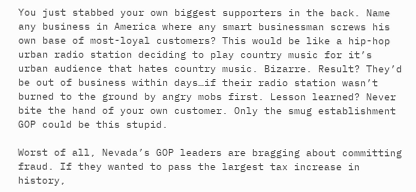You just stabbed your own biggest supporters in the back. Name any business in America where any smart businessman screws his own base of most-loyal customers? This would be like a hip-hop urban radio station deciding to play country music for it’s urban audience that hates country music. Bizarre. Result? They’d be out of business within days…if their radio station wasn’t burned to the ground by angry mobs first. Lesson learned? Never bite the hand of your own customer. Only the smug establishment GOP could be this stupid.

Worst of all, Nevada’s GOP leaders are bragging about committing fraud. If they wanted to pass the largest tax increase in history,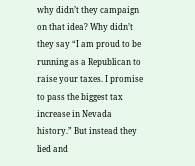why didn’t they campaign on that idea? Why didn’t they say “I am proud to be running as a Republican to raise your taxes. I promise to pass the biggest tax increase in Nevada history.” But instead they lied and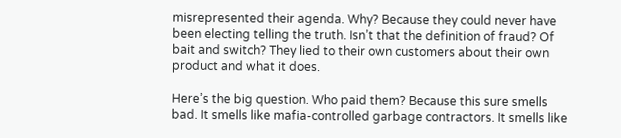misrepresented their agenda. Why? Because they could never have been electing telling the truth. Isn’t that the definition of fraud? Of bait and switch? They lied to their own customers about their own product and what it does.

Here’s the big question. Who paid them? Because this sure smells bad. It smells like mafia-controlled garbage contractors. It smells like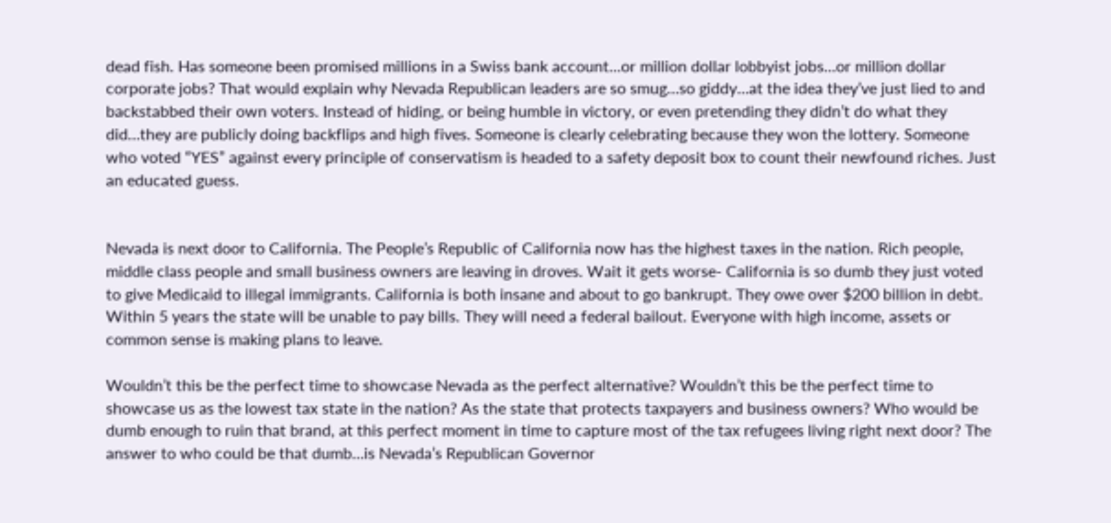dead fish. Has someone been promised millions in a Swiss bank account…or million dollar lobbyist jobs…or million dollar corporate jobs? That would explain why Nevada Republican leaders are so smug…so giddy…at the idea they’ve just lied to and backstabbed their own voters. Instead of hiding, or being humble in victory, or even pretending they didn’t do what they did…they are publicly doing backflips and high fives. Someone is clearly celebrating because they won the lottery. Someone who voted “YES” against every principle of conservatism is headed to a safety deposit box to count their newfound riches. Just an educated guess.


Nevada is next door to California. The People’s Republic of California now has the highest taxes in the nation. Rich people, middle class people and small business owners are leaving in droves. Wait it gets worse- California is so dumb they just voted to give Medicaid to illegal immigrants. California is both insane and about to go bankrupt. They owe over $200 billion in debt. Within 5 years the state will be unable to pay bills. They will need a federal bailout. Everyone with high income, assets or common sense is making plans to leave.

Wouldn’t this be the perfect time to showcase Nevada as the perfect alternative? Wouldn’t this be the perfect time to showcase us as the lowest tax state in the nation? As the state that protects taxpayers and business owners? Who would be dumb enough to ruin that brand, at this perfect moment in time to capture most of the tax refugees living right next door? The answer to who could be that dumb…is Nevada’s Republican Governor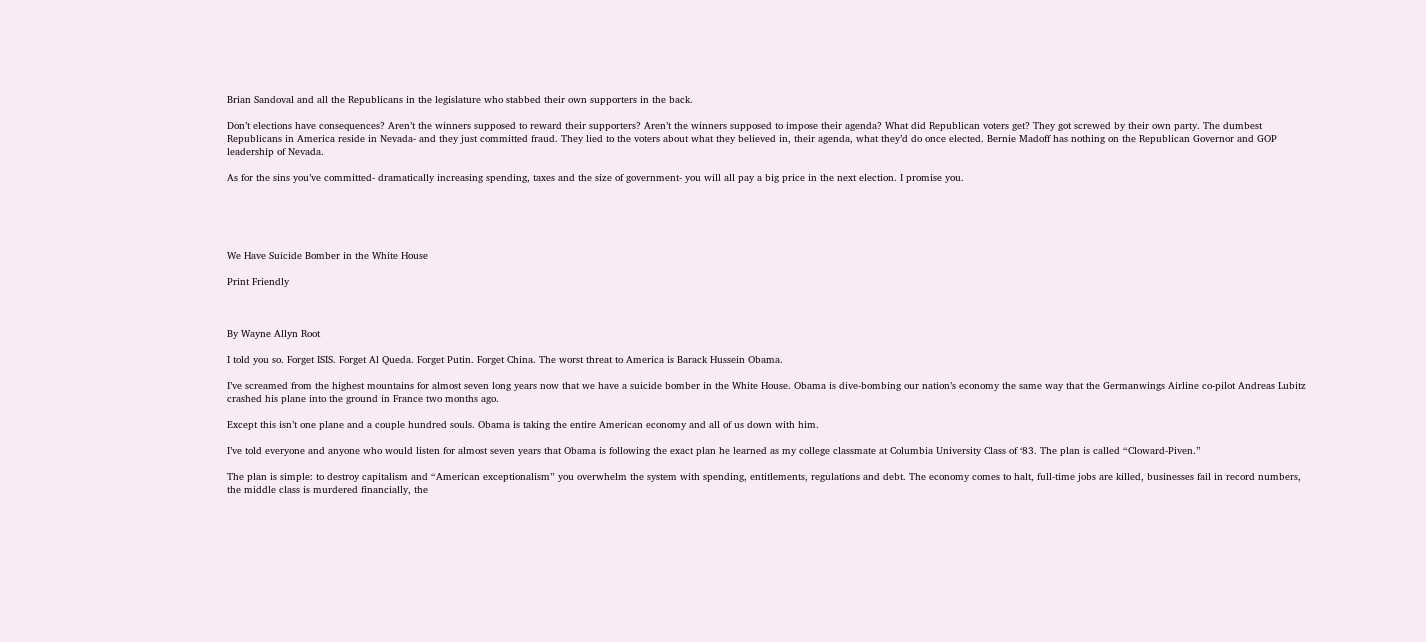Brian Sandoval and all the Republicans in the legislature who stabbed their own supporters in the back.

Don’t elections have consequences? Aren’t the winners supposed to reward their supporters? Aren’t the winners supposed to impose their agenda? What did Republican voters get? They got screwed by their own party. The dumbest Republicans in America reside in Nevada- and they just committed fraud. They lied to the voters about what they believed in, their agenda, what they’d do once elected. Bernie Madoff has nothing on the Republican Governor and GOP leadership of Nevada.

As for the sins you’ve committed- dramatically increasing spending, taxes and the size of government- you will all pay a big price in the next election. I promise you.





We Have Suicide Bomber in the White House

Print Friendly



By Wayne Allyn Root

I told you so. Forget ISIS. Forget Al Queda. Forget Putin. Forget China. The worst threat to America is Barack Hussein Obama.

I’ve screamed from the highest mountains for almost seven long years now that we have a suicide bomber in the White House. Obama is dive-bombing our nation’s economy the same way that the Germanwings Airline co-pilot Andreas Lubitz crashed his plane into the ground in France two months ago.

Except this isn’t one plane and a couple hundred souls. Obama is taking the entire American economy and all of us down with him.

I’ve told everyone and anyone who would listen for almost seven years that Obama is following the exact plan he learned as my college classmate at Columbia University Class of ‘83. The plan is called “Cloward-Piven.”

The plan is simple: to destroy capitalism and “American exceptionalism” you overwhelm the system with spending, entitlements, regulations and debt. The economy comes to halt, full-time jobs are killed, businesses fail in record numbers, the middle class is murdered financially, the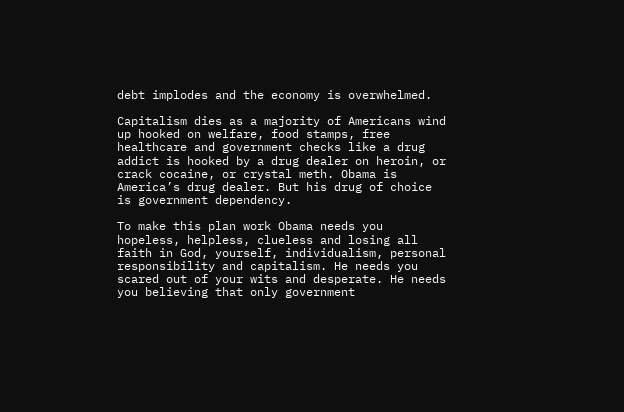debt implodes and the economy is overwhelmed.

Capitalism dies as a majority of Americans wind up hooked on welfare, food stamps, free healthcare and government checks like a drug addict is hooked by a drug dealer on heroin, or crack cocaine, or crystal meth. Obama is America’s drug dealer. But his drug of choice is government dependency.

To make this plan work Obama needs you hopeless, helpless, clueless and losing all faith in God, yourself, individualism, personal responsibility and capitalism. He needs you scared out of your wits and desperate. He needs you believing that only government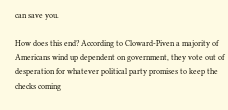can save you.

How does this end? According to Cloward-Piven a majority of Americans wind up dependent on government, they vote out of desperation for whatever political party promises to keep the checks coming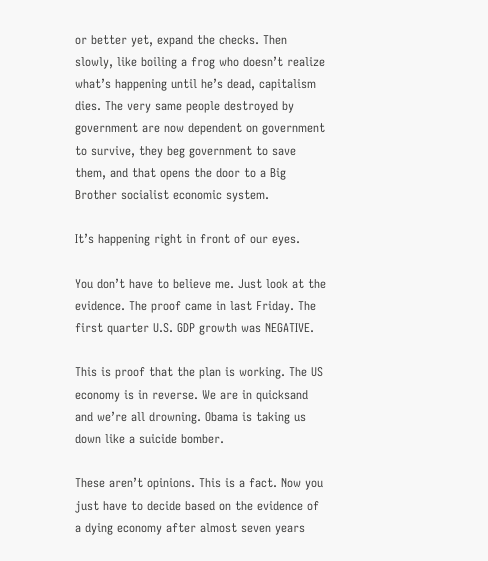or better yet, expand the checks. Then slowly, like boiling a frog who doesn’t realize what’s happening until he’s dead, capitalism dies. The very same people destroyed by government are now dependent on government to survive, they beg government to save them, and that opens the door to a Big Brother socialist economic system.

It’s happening right in front of our eyes.

You don’t have to believe me. Just look at the evidence. The proof came in last Friday. The first quarter U.S. GDP growth was NEGATIVE.

This is proof that the plan is working. The US economy is in reverse. We are in quicksand and we’re all drowning. Obama is taking us down like a suicide bomber.

These aren’t opinions. This is a fact. Now you just have to decide based on the evidence of a dying economy after almost seven years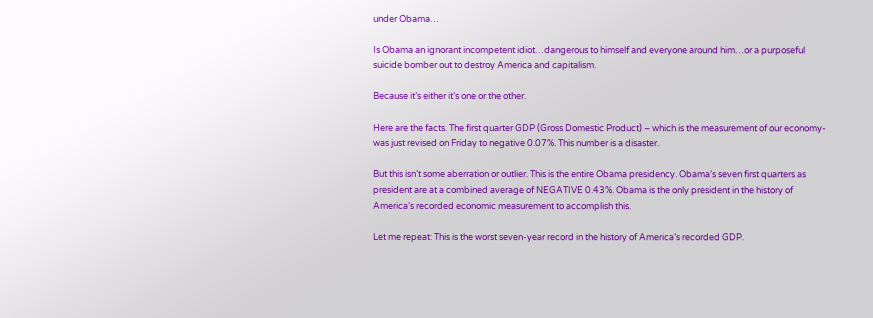under Obama…

Is Obama an ignorant incompetent idiot…dangerous to himself and everyone around him…or a purposeful suicide bomber out to destroy America and capitalism.

Because it’s either it’s one or the other.

Here are the facts. The first quarter GDP (Gross Domestic Product) – which is the measurement of our economy- was just revised on Friday to negative 0.07%. This number is a disaster.

But this isn’t some aberration or outlier. This is the entire Obama presidency. Obama’s seven first quarters as president are at a combined average of NEGATIVE 0.43%. Obama is the only president in the history of America’s recorded economic measurement to accomplish this.

Let me repeat: This is the worst seven-year record in the history of America’s recorded GDP.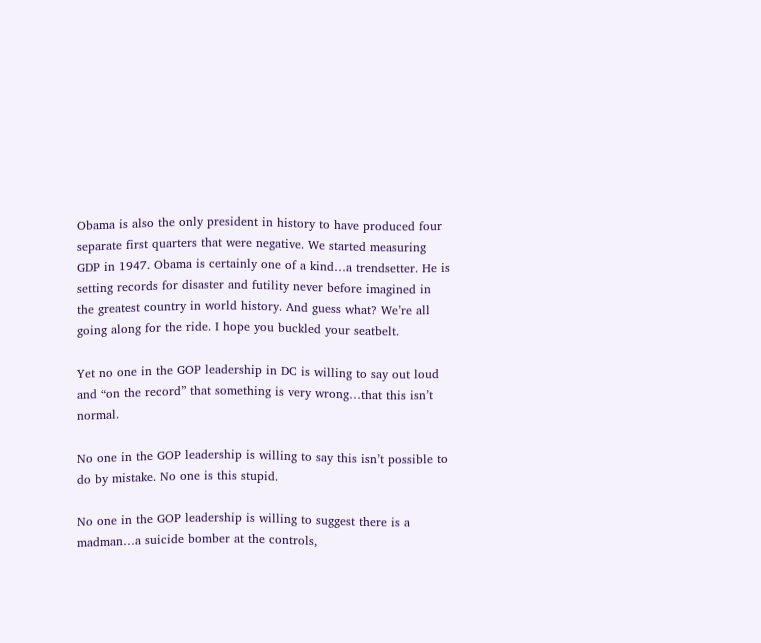Obama is also the only president in history to have produced four separate first quarters that were negative. We started measuring GDP in 1947. Obama is certainly one of a kind…a trendsetter. He is setting records for disaster and futility never before imagined in the greatest country in world history. And guess what? We’re all going along for the ride. I hope you buckled your seatbelt.

Yet no one in the GOP leadership in DC is willing to say out loud and “on the record” that something is very wrong…that this isn’t normal.

No one in the GOP leadership is willing to say this isn’t possible to do by mistake. No one is this stupid.

No one in the GOP leadership is willing to suggest there is a madman…a suicide bomber at the controls,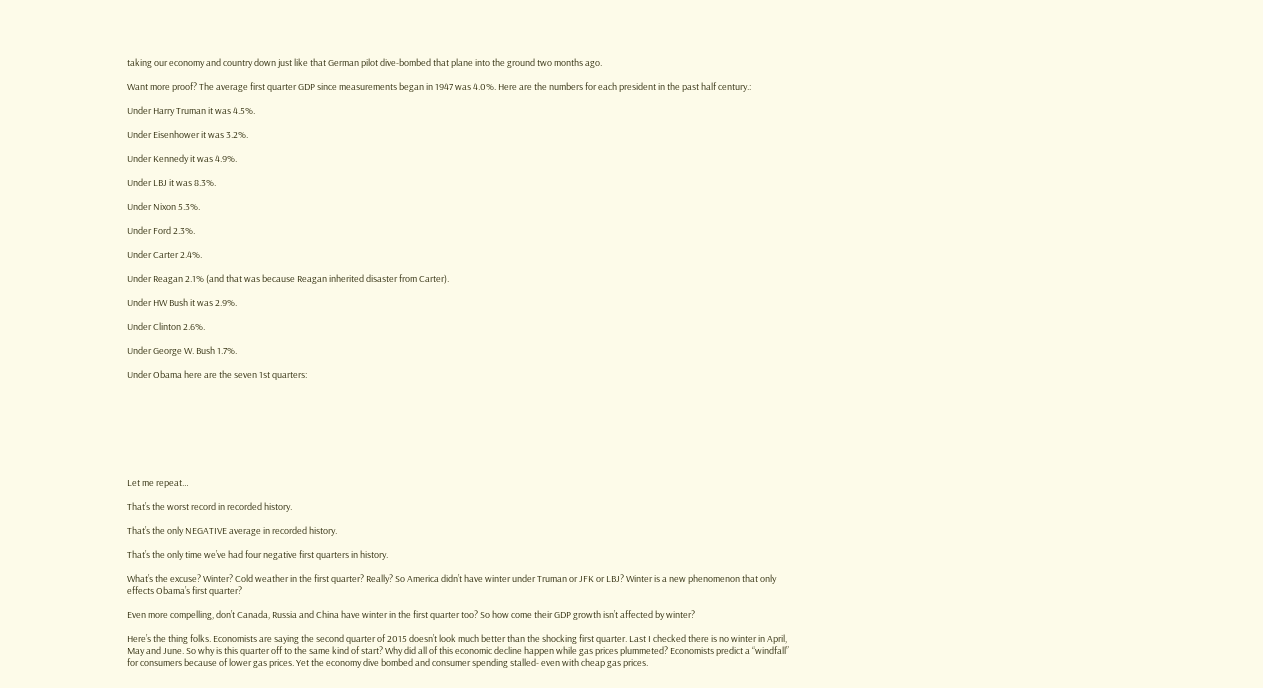taking our economy and country down just like that German pilot dive-bombed that plane into the ground two months ago.

Want more proof? The average first quarter GDP since measurements began in 1947 was 4.0%. Here are the numbers for each president in the past half century.:

Under Harry Truman it was 4.5%.

Under Eisenhower it was 3.2%.

Under Kennedy it was 4.9%.

Under LBJ it was 8.3%.

Under Nixon 5.3%.

Under Ford 2.3%.

Under Carter 2.4%.

Under Reagan 2.1% (and that was because Reagan inherited disaster from Carter).

Under HW Bush it was 2.9%.

Under Clinton 2.6%.

Under George W. Bush 1.7%.

Under Obama here are the seven 1st quarters:








Let me repeat…

That’s the worst record in recorded history.

That’s the only NEGATIVE average in recorded history.

That’s the only time we’ve had four negative first quarters in history.

What’s the excuse? Winter? Cold weather in the first quarter? Really? So America didn’t have winter under Truman or JFK or LBJ? Winter is a new phenomenon that only effects Obama’s first quarter?

Even more compelling, don’t Canada, Russia and China have winter in the first quarter too? So how come their GDP growth isn’t affected by winter?

Here’s the thing folks. Economists are saying the second quarter of 2015 doesn’t look much better than the shocking first quarter. Last I checked there is no winter in April, May and June. So why is this quarter off to the same kind of start? Why did all of this economic decline happen while gas prices plummeted? Economists predict a “windfall” for consumers because of lower gas prices. Yet the economy dive bombed and consumer spending stalled- even with cheap gas prices.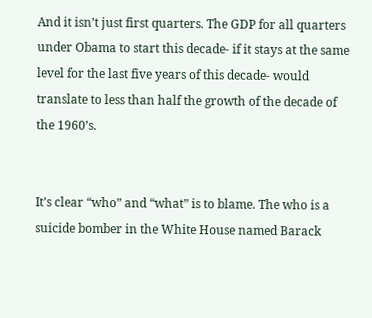And it isn’t just first quarters. The GDP for all quarters under Obama to start this decade- if it stays at the same level for the last five years of this decade- would translate to less than half the growth of the decade of the 1960’s.


It’s clear “who” and “what” is to blame. The who is a suicide bomber in the White House named Barack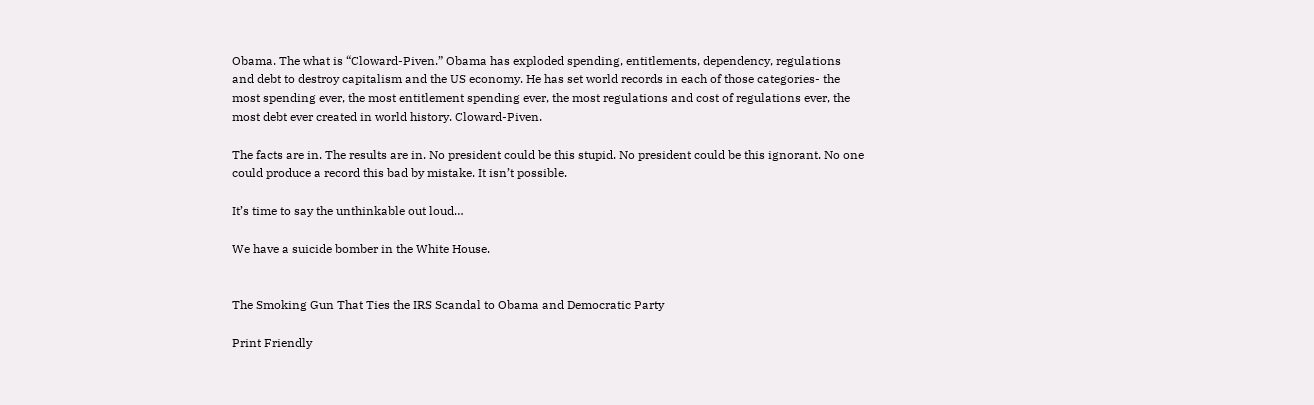Obama. The what is “Cloward-Piven.” Obama has exploded spending, entitlements, dependency, regulations and debt to destroy capitalism and the US economy. He has set world records in each of those categories- the most spending ever, the most entitlement spending ever, the most regulations and cost of regulations ever, the most debt ever created in world history. Cloward-Piven.

The facts are in. The results are in. No president could be this stupid. No president could be this ignorant. No one could produce a record this bad by mistake. It isn’t possible.

It’s time to say the unthinkable out loud…

We have a suicide bomber in the White House.


The Smoking Gun That Ties the IRS Scandal to Obama and Democratic Party

Print Friendly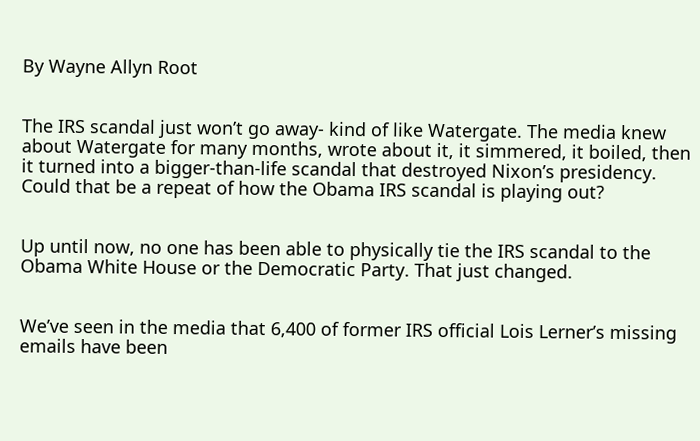By Wayne Allyn Root


The IRS scandal just won’t go away- kind of like Watergate. The media knew about Watergate for many months, wrote about it, it simmered, it boiled, then it turned into a bigger-than-life scandal that destroyed Nixon’s presidency. Could that be a repeat of how the Obama IRS scandal is playing out?


Up until now, no one has been able to physically tie the IRS scandal to the Obama White House or the Democratic Party. That just changed.


We’ve seen in the media that 6,400 of former IRS official Lois Lerner’s missing emails have been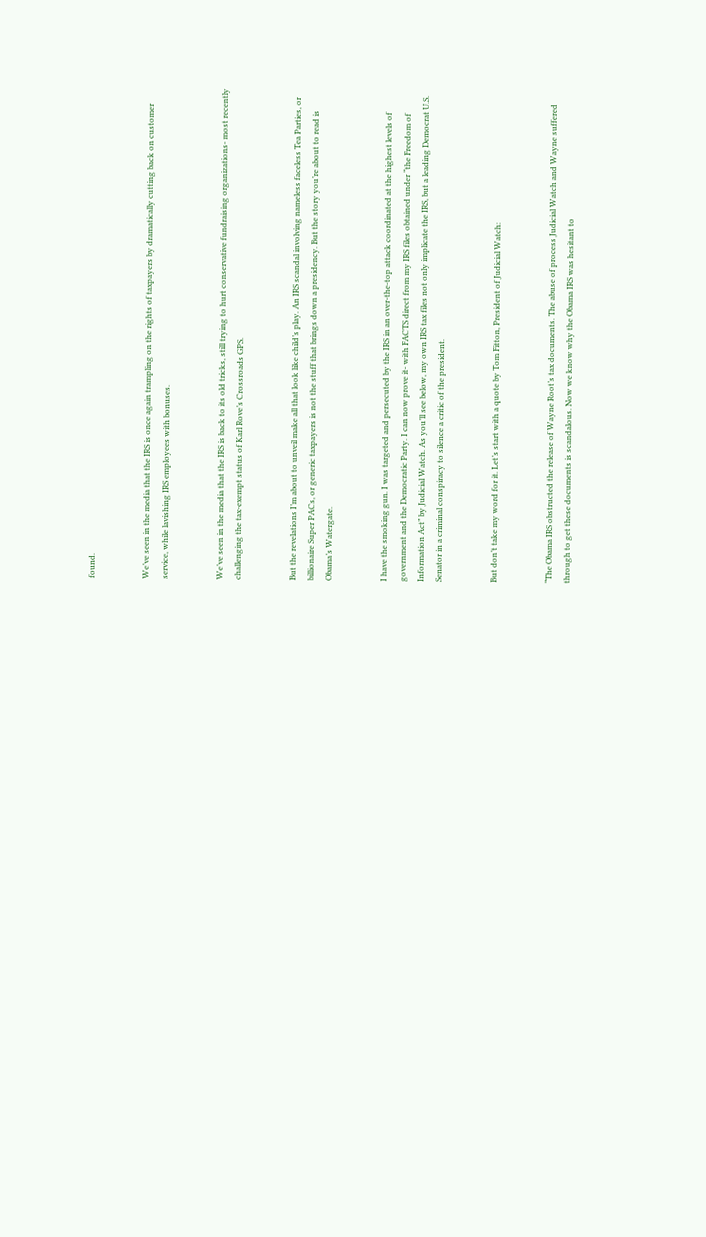found.


We’ve seen in the media that the IRS is once again trampling on the rights of taxpayers by dramatically cutting back on customer service, while lavishing IRS employees with bonuses.


We’ve seen in the media that the IRS is back to its old tricks, still trying to hurt conservative fundraising organizations- most recently challenging the tax-exempt status of Karl Rove’s Crossroads GPS.


But the revelations I’m about to unveil make all that look like child’s play. An IRS scandal involving nameless faceless Tea Parties, or billionaire Super PACs, or generic taxpayers is not the stuff that brings down a presidency. But the story you’re about to read is Obama’s Watergate.


I have the smoking gun. I was targeted and persecuted by the IRS in an over-the-top attack coordinated at the highest levels of government and the Democratic Party. I can now prove it- with FACTS direct from my IRS files obtained under “the Freedom of Information Act” by Judicial Watch. As you’ll see below, my own IRS tax files not only implicate the IRS, but a leading Democrat U.S. Senator in a criminal conspiracy to silence a critic of the president.


But don’t take my word for it. Let’s start with a quote by Tom Fitton, President of Judicial Watch:


“The Obama IRS obstructed the release of Wayne Root’s tax documents. The abuse of process Judicial Watch and Wayne suffered through to get these documents is scandalous. Now we know why the Obama IRS was hesitant to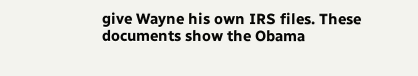give Wayne his own IRS files. These documents show the Obama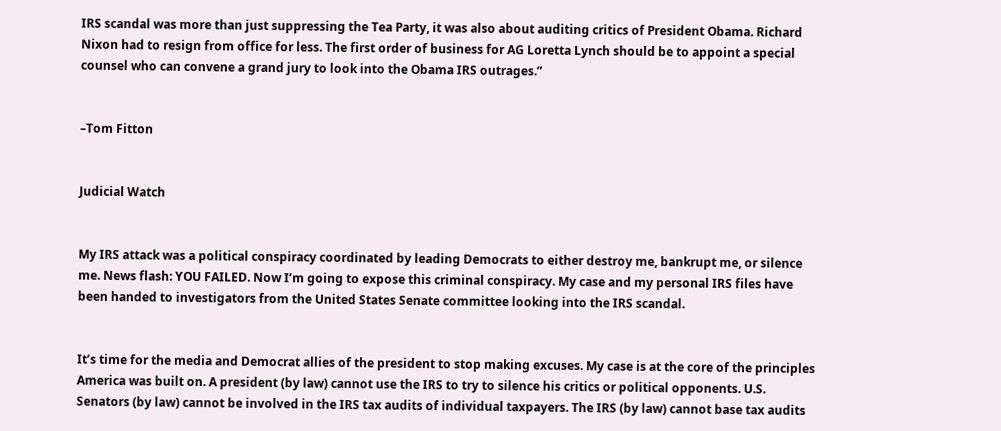IRS scandal was more than just suppressing the Tea Party, it was also about auditing critics of President Obama. Richard Nixon had to resign from office for less. The first order of business for AG Loretta Lynch should be to appoint a special counsel who can convene a grand jury to look into the Obama IRS outrages.”


–Tom Fitton


Judicial Watch


My IRS attack was a political conspiracy coordinated by leading Democrats to either destroy me, bankrupt me, or silence me. News flash: YOU FAILED. Now I’m going to expose this criminal conspiracy. My case and my personal IRS files have been handed to investigators from the United States Senate committee looking into the IRS scandal.


It’s time for the media and Democrat allies of the president to stop making excuses. My case is at the core of the principles America was built on. A president (by law) cannot use the IRS to try to silence his critics or political opponents. U.S. Senators (by law) cannot be involved in the IRS tax audits of individual taxpayers. The IRS (by law) cannot base tax audits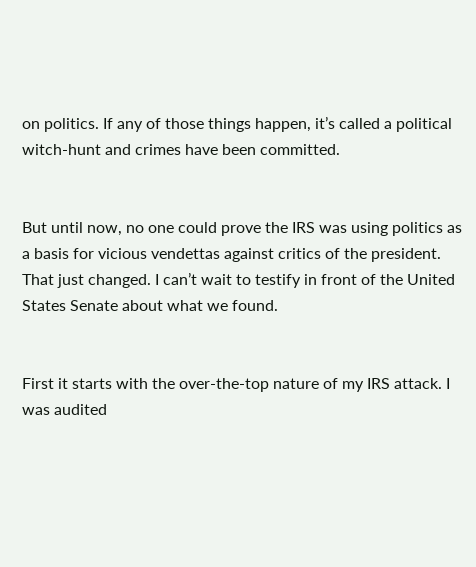on politics. If any of those things happen, it’s called a political witch-hunt and crimes have been committed.


But until now, no one could prove the IRS was using politics as a basis for vicious vendettas against critics of the president. That just changed. I can’t wait to testify in front of the United States Senate about what we found.


First it starts with the over-the-top nature of my IRS attack. I was audited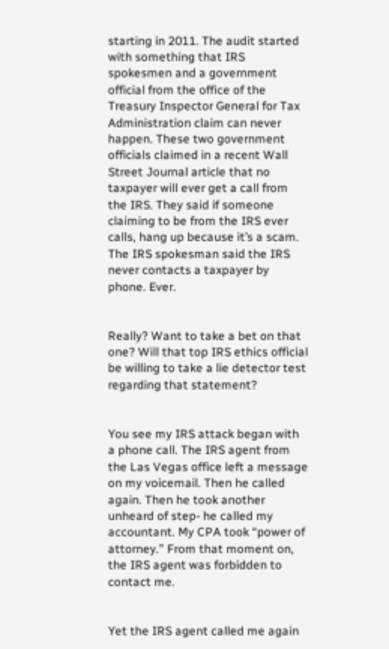starting in 2011. The audit started with something that IRS spokesmen and a government official from the office of the Treasury Inspector General for Tax Administration claim can never happen. These two government officials claimed in a recent Wall Street Journal article that no taxpayer will ever get a call from the IRS. They said if someone claiming to be from the IRS ever calls, hang up because it’s a scam. The IRS spokesman said the IRS never contacts a taxpayer by phone. Ever.


Really? Want to take a bet on that one? Will that top IRS ethics official be willing to take a lie detector test regarding that statement?


You see my IRS attack began with a phone call. The IRS agent from the Las Vegas office left a message on my voicemail. Then he called again. Then he took another unheard of step- he called my accountant. My CPA took “power of attorney.” From that moment on, the IRS agent was forbidden to contact me.


Yet the IRS agent called me again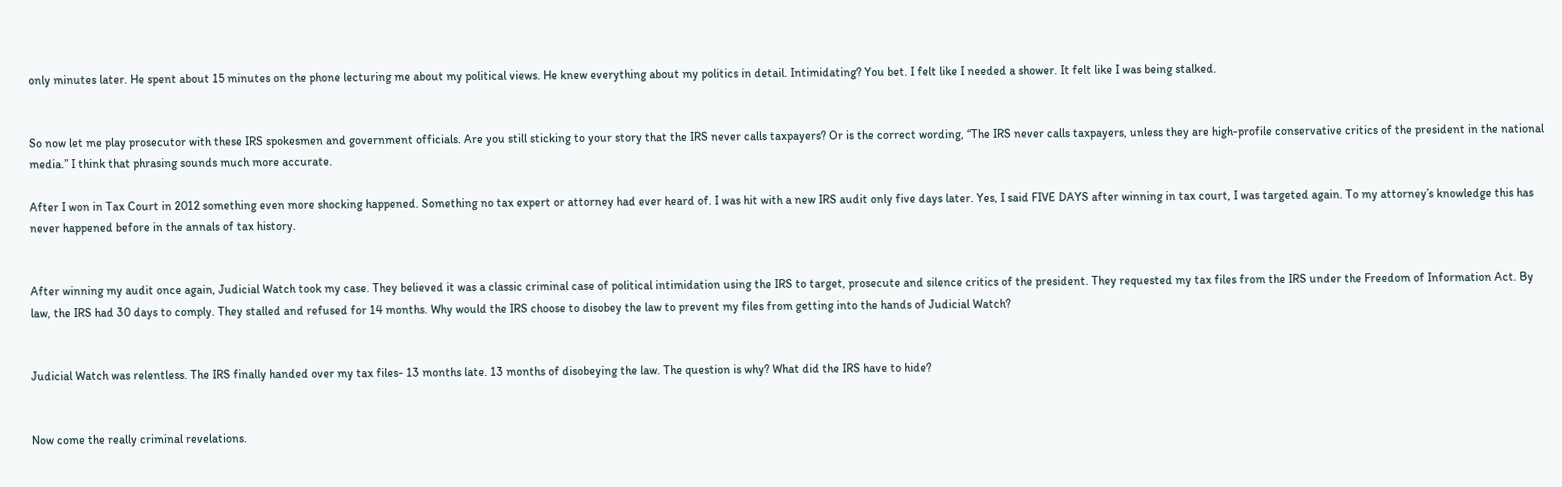only minutes later. He spent about 15 minutes on the phone lecturing me about my political views. He knew everything about my politics in detail. Intimidating? You bet. I felt like I needed a shower. It felt like I was being stalked.


So now let me play prosecutor with these IRS spokesmen and government officials. Are you still sticking to your story that the IRS never calls taxpayers? Or is the correct wording, “The IRS never calls taxpayers, unless they are high-profile conservative critics of the president in the national media.” I think that phrasing sounds much more accurate.

After I won in Tax Court in 2012 something even more shocking happened. Something no tax expert or attorney had ever heard of. I was hit with a new IRS audit only five days later. Yes, I said FIVE DAYS after winning in tax court, I was targeted again. To my attorney’s knowledge this has never happened before in the annals of tax history.


After winning my audit once again, Judicial Watch took my case. They believed it was a classic criminal case of political intimidation using the IRS to target, prosecute and silence critics of the president. They requested my tax files from the IRS under the Freedom of Information Act. By law, the IRS had 30 days to comply. They stalled and refused for 14 months. Why would the IRS choose to disobey the law to prevent my files from getting into the hands of Judicial Watch?


Judicial Watch was relentless. The IRS finally handed over my tax files- 13 months late. 13 months of disobeying the law. The question is why? What did the IRS have to hide?


Now come the really criminal revelations.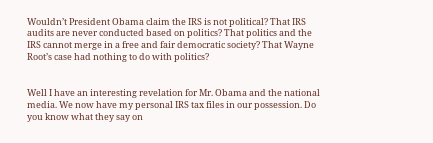Wouldn’t President Obama claim the IRS is not political? That IRS audits are never conducted based on politics? That politics and the IRS cannot merge in a free and fair democratic society? That Wayne Root’s case had nothing to do with politics?


Well I have an interesting revelation for Mr. Obama and the national media. We now have my personal IRS tax files in our possession. Do you know what they say on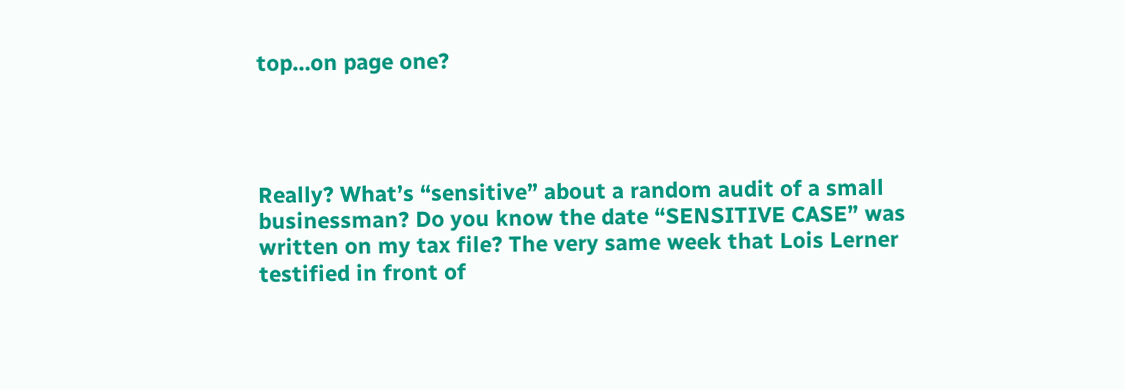top…on page one?




Really? What’s “sensitive” about a random audit of a small businessman? Do you know the date “SENSITIVE CASE” was written on my tax file? The very same week that Lois Lerner testified in front of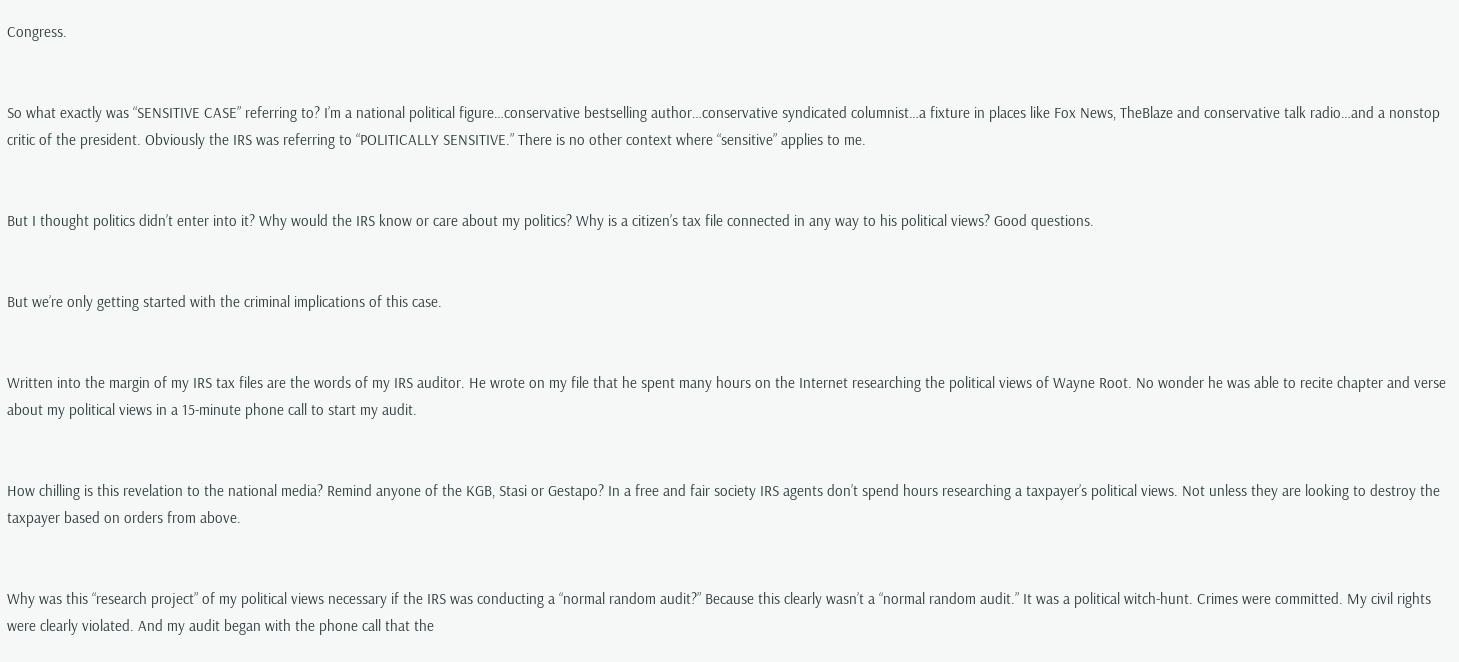Congress.


So what exactly was “SENSITIVE CASE” referring to? I’m a national political figure…conservative bestselling author…conservative syndicated columnist…a fixture in places like Fox News, TheBlaze and conservative talk radio…and a nonstop critic of the president. Obviously the IRS was referring to “POLITICALLY SENSITIVE.” There is no other context where “sensitive” applies to me.


But I thought politics didn’t enter into it? Why would the IRS know or care about my politics? Why is a citizen’s tax file connected in any way to his political views? Good questions.


But we’re only getting started with the criminal implications of this case.


Written into the margin of my IRS tax files are the words of my IRS auditor. He wrote on my file that he spent many hours on the Internet researching the political views of Wayne Root. No wonder he was able to recite chapter and verse about my political views in a 15-minute phone call to start my audit.


How chilling is this revelation to the national media? Remind anyone of the KGB, Stasi or Gestapo? In a free and fair society IRS agents don’t spend hours researching a taxpayer’s political views. Not unless they are looking to destroy the taxpayer based on orders from above.


Why was this “research project” of my political views necessary if the IRS was conducting a “normal random audit?” Because this clearly wasn’t a “normal random audit.” It was a political witch-hunt. Crimes were committed. My civil rights were clearly violated. And my audit began with the phone call that the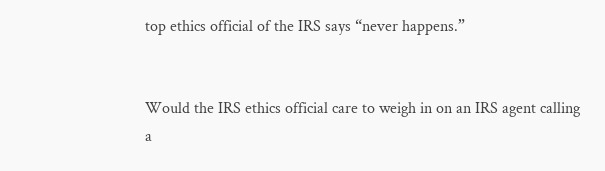top ethics official of the IRS says “never happens.”


Would the IRS ethics official care to weigh in on an IRS agent calling a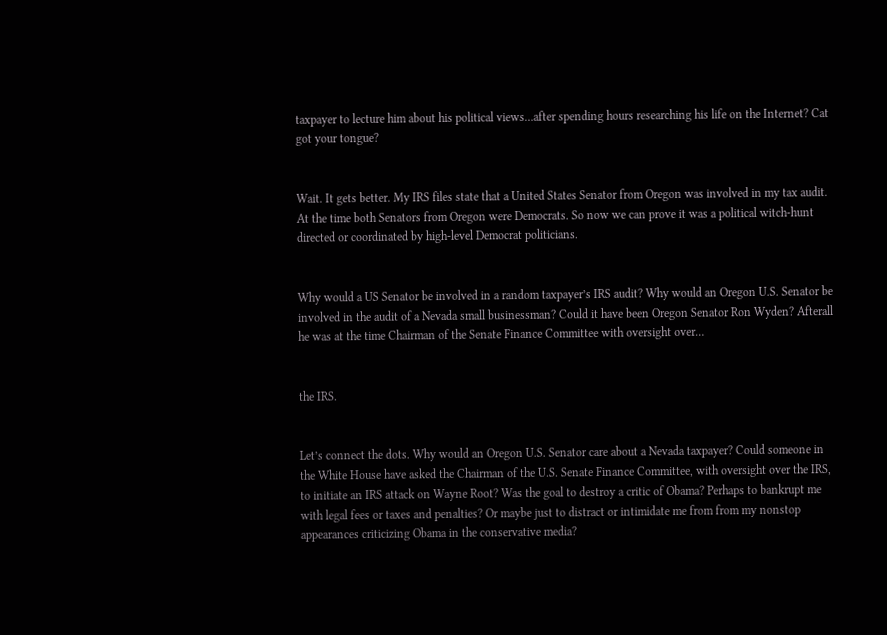taxpayer to lecture him about his political views…after spending hours researching his life on the Internet? Cat got your tongue?


Wait. It gets better. My IRS files state that a United States Senator from Oregon was involved in my tax audit. At the time both Senators from Oregon were Democrats. So now we can prove it was a political witch-hunt directed or coordinated by high-level Democrat politicians.


Why would a US Senator be involved in a random taxpayer’s IRS audit? Why would an Oregon U.S. Senator be involved in the audit of a Nevada small businessman? Could it have been Oregon Senator Ron Wyden? Afterall he was at the time Chairman of the Senate Finance Committee with oversight over…


the IRS.


Let’s connect the dots. Why would an Oregon U.S. Senator care about a Nevada taxpayer? Could someone in the White House have asked the Chairman of the U.S. Senate Finance Committee, with oversight over the IRS, to initiate an IRS attack on Wayne Root? Was the goal to destroy a critic of Obama? Perhaps to bankrupt me with legal fees or taxes and penalties? Or maybe just to distract or intimidate me from from my nonstop appearances criticizing Obama in the conservative media?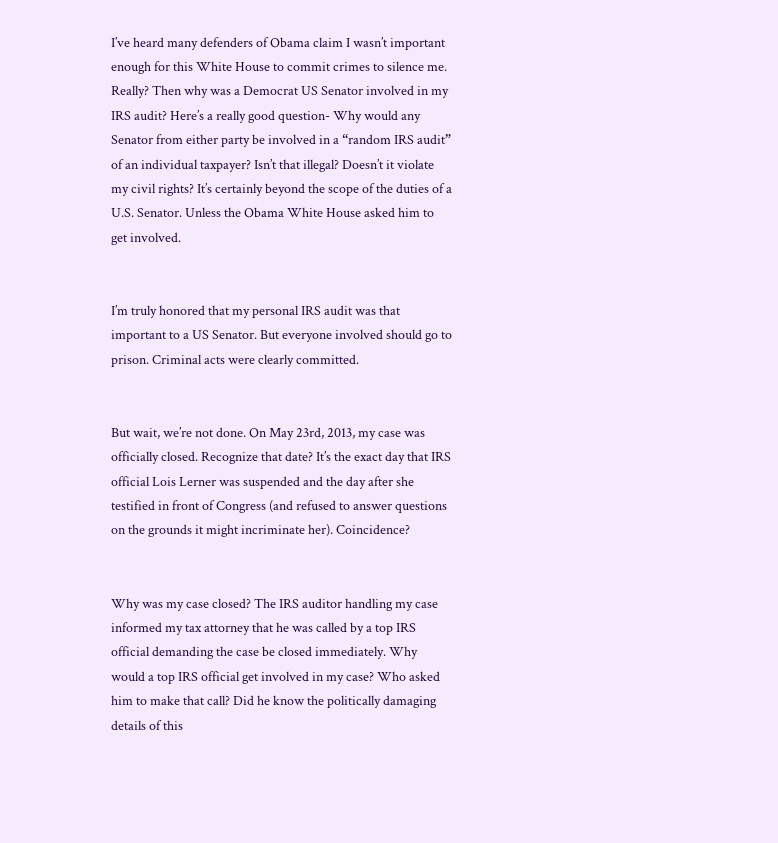I’ve heard many defenders of Obama claim I wasn’t important enough for this White House to commit crimes to silence me. Really? Then why was a Democrat US Senator involved in my IRS audit? Here’s a really good question- Why would any Senator from either party be involved in a “random IRS audit” of an individual taxpayer? Isn’t that illegal? Doesn’t it violate my civil rights? It’s certainly beyond the scope of the duties of a U.S. Senator. Unless the Obama White House asked him to get involved.


I’m truly honored that my personal IRS audit was that important to a US Senator. But everyone involved should go to prison. Criminal acts were clearly committed.


But wait, we’re not done. On May 23rd, 2013, my case was officially closed. Recognize that date? It’s the exact day that IRS official Lois Lerner was suspended and the day after she testified in front of Congress (and refused to answer questions on the grounds it might incriminate her). Coincidence?


Why was my case closed? The IRS auditor handling my case informed my tax attorney that he was called by a top IRS official demanding the case be closed immediately. Why would a top IRS official get involved in my case? Who asked him to make that call? Did he know the politically damaging details of this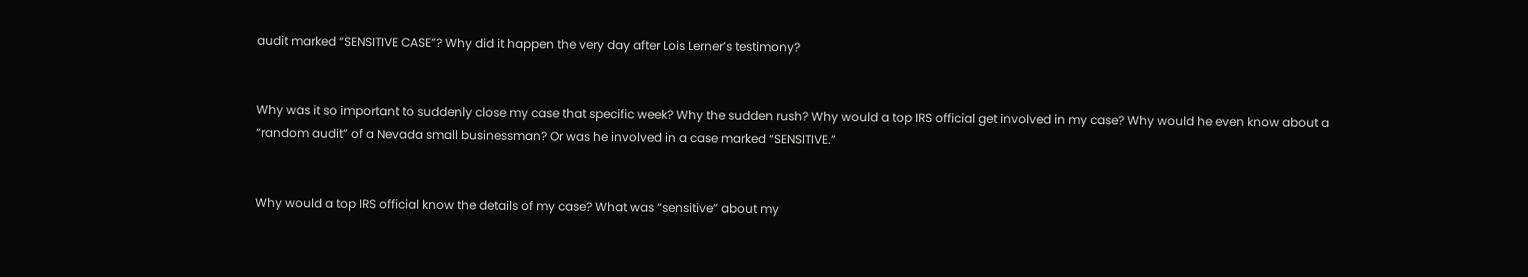audit marked “SENSITIVE CASE”? Why did it happen the very day after Lois Lerner’s testimony?


Why was it so important to suddenly close my case that specific week? Why the sudden rush? Why would a top IRS official get involved in my case? Why would he even know about a “random audit” of a Nevada small businessman? Or was he involved in a case marked “SENSITIVE.”


Why would a top IRS official know the details of my case? What was “sensitive” about my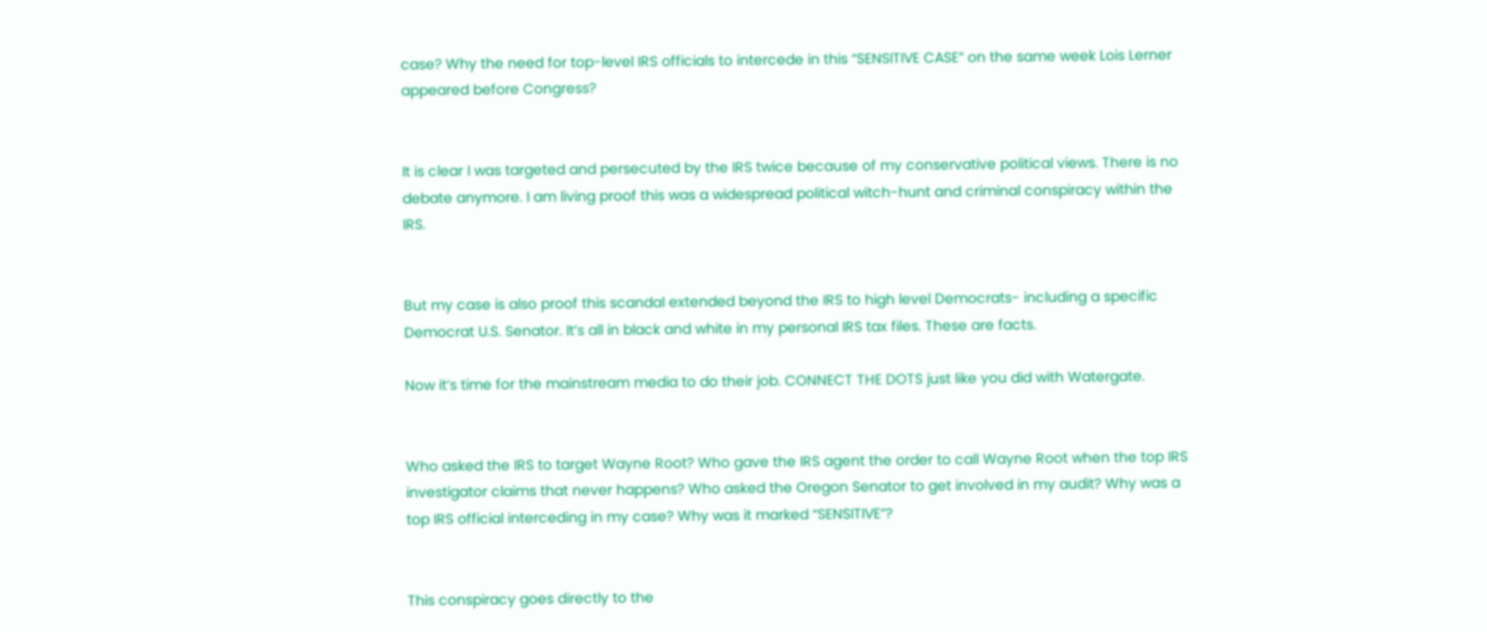case? Why the need for top-level IRS officials to intercede in this “SENSITIVE CASE” on the same week Lois Lerner appeared before Congress?


It is clear I was targeted and persecuted by the IRS twice because of my conservative political views. There is no debate anymore. I am living proof this was a widespread political witch-hunt and criminal conspiracy within the IRS.


But my case is also proof this scandal extended beyond the IRS to high level Democrats- including a specific Democrat U.S. Senator. It’s all in black and white in my personal IRS tax files. These are facts.

Now it’s time for the mainstream media to do their job. CONNECT THE DOTS just like you did with Watergate.


Who asked the IRS to target Wayne Root? Who gave the IRS agent the order to call Wayne Root when the top IRS investigator claims that never happens? Who asked the Oregon Senator to get involved in my audit? Why was a top IRS official interceding in my case? Why was it marked “SENSITIVE”?


This conspiracy goes directly to the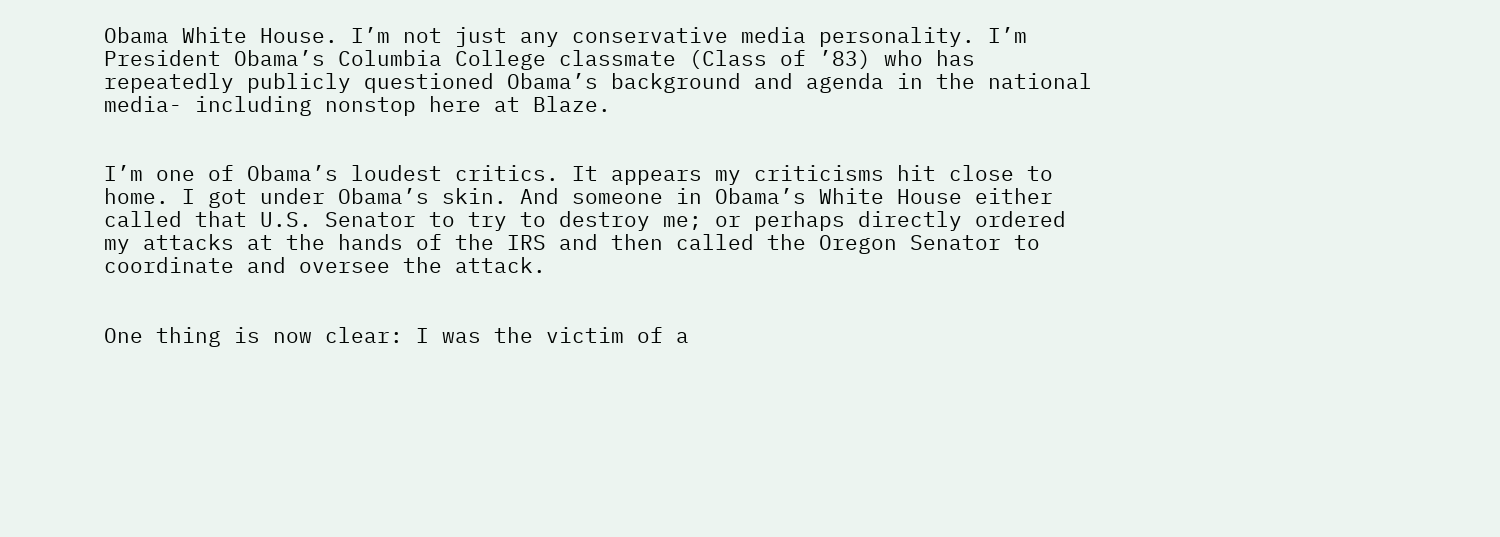Obama White House. I’m not just any conservative media personality. I’m President Obama’s Columbia College classmate (Class of ’83) who has repeatedly publicly questioned Obama’s background and agenda in the national media- including nonstop here at Blaze.


I’m one of Obama’s loudest critics. It appears my criticisms hit close to home. I got under Obama’s skin. And someone in Obama’s White House either called that U.S. Senator to try to destroy me; or perhaps directly ordered my attacks at the hands of the IRS and then called the Oregon Senator to coordinate and oversee the attack.


One thing is now clear: I was the victim of a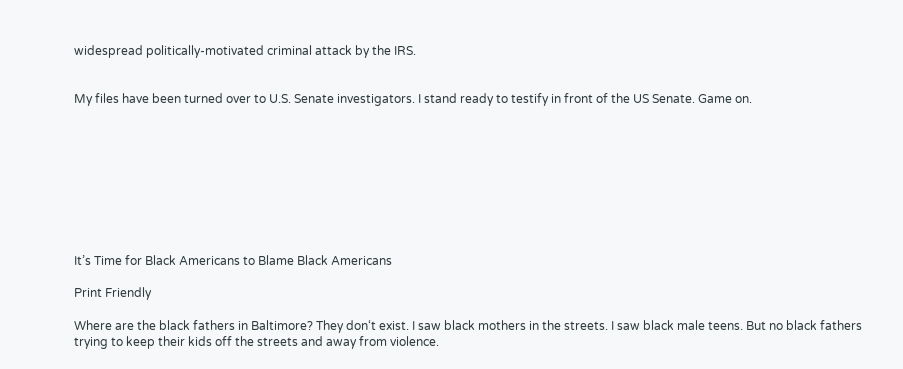widespread politically-motivated criminal attack by the IRS.


My files have been turned over to U.S. Senate investigators. I stand ready to testify in front of the US Senate. Game on.









It’s Time for Black Americans to Blame Black Americans

Print Friendly

Where are the black fathers in Baltimore? They don‘t exist. I saw black mothers in the streets. I saw black male teens. But no black fathers trying to keep their kids off the streets and away from violence.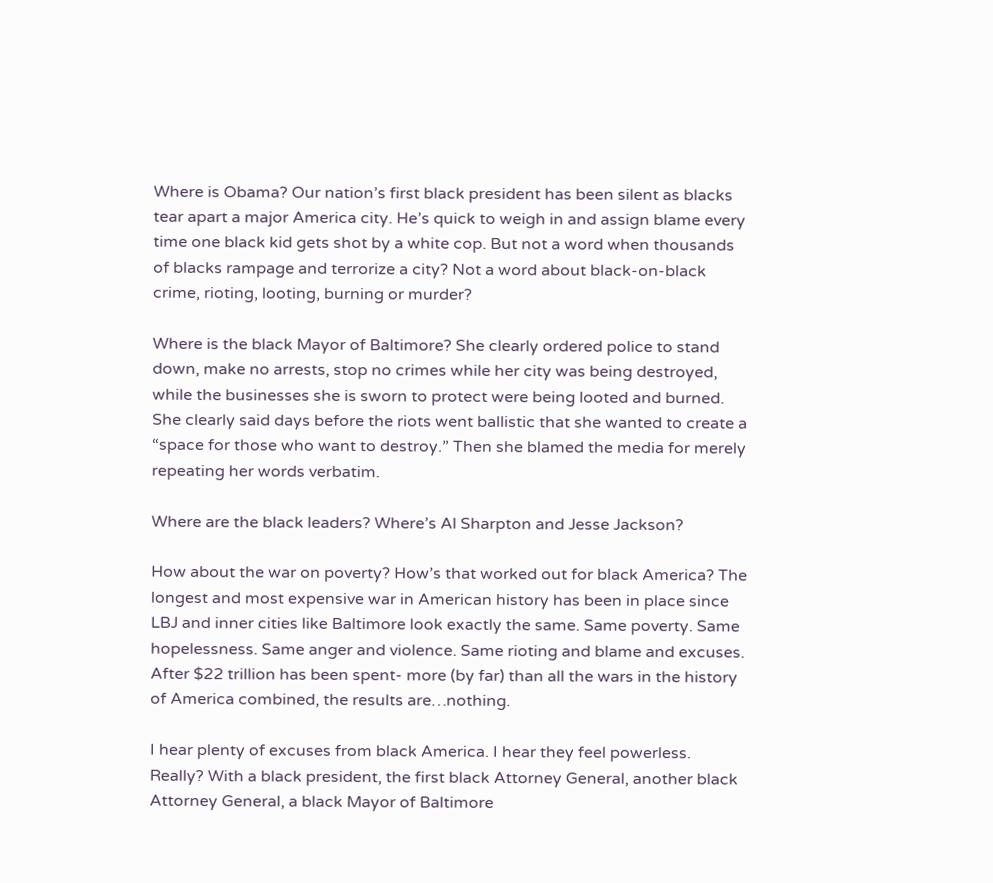Where is Obama? Our nation’s first black president has been silent as blacks tear apart a major America city. He’s quick to weigh in and assign blame every time one black kid gets shot by a white cop. But not a word when thousands of blacks rampage and terrorize a city? Not a word about black-on-black crime, rioting, looting, burning or murder?

Where is the black Mayor of Baltimore? She clearly ordered police to stand down, make no arrests, stop no crimes while her city was being destroyed, while the businesses she is sworn to protect were being looted and burned. She clearly said days before the riots went ballistic that she wanted to create a “space for those who want to destroy.” Then she blamed the media for merely repeating her words verbatim.

Where are the black leaders? Where’s Al Sharpton and Jesse Jackson?

How about the war on poverty? How’s that worked out for black America? The longest and most expensive war in American history has been in place since LBJ and inner cities like Baltimore look exactly the same. Same poverty. Same hopelessness. Same anger and violence. Same rioting and blame and excuses. After $22 trillion has been spent- more (by far) than all the wars in the history of America combined, the results are…nothing.

I hear plenty of excuses from black America. I hear they feel powerless. Really? With a black president, the first black Attorney General, another black Attorney General, a black Mayor of Baltimore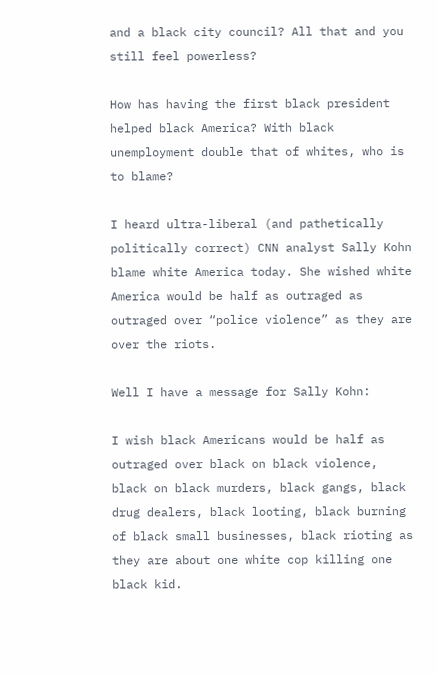and a black city council? All that and you still feel powerless?

How has having the first black president helped black America? With black unemployment double that of whites, who is to blame?

I heard ultra-liberal (and pathetically politically correct) CNN analyst Sally Kohn blame white America today. She wished white America would be half as outraged as outraged over “police violence” as they are over the riots.

Well I have a message for Sally Kohn:

I wish black Americans would be half as outraged over black on black violence, black on black murders, black gangs, black drug dealers, black looting, black burning of black small businesses, black rioting as they are about one white cop killing one black kid.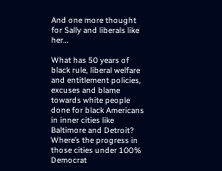And one more thought for Sally and liberals like her…

What has 50 years of black rule, liberal welfare and entitlement policies, excuses and blame towards white people done for black Americans in inner cities like Baltimore and Detroit? Where’s the progress in those cities under 100% Democrat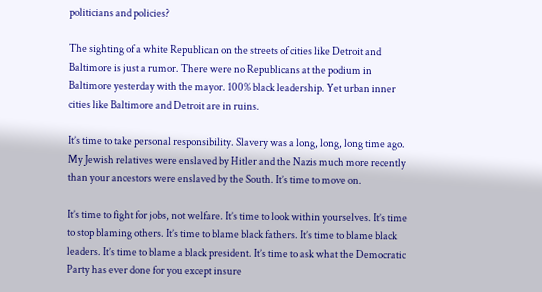politicians and policies?

The sighting of a white Republican on the streets of cities like Detroit and Baltimore is just a rumor. There were no Republicans at the podium in Baltimore yesterday with the mayor. 100% black leadership. Yet urban inner cities like Baltimore and Detroit are in ruins.

It’s time to take personal responsibility. Slavery was a long, long, long time ago. My Jewish relatives were enslaved by Hitler and the Nazis much more recently than your ancestors were enslaved by the South. It’s time to move on.

It’s time to fight for jobs, not welfare. It’s time to look within yourselves. It’s time to stop blaming others. It’s time to blame black fathers. It’s time to blame black leaders. It’s time to blame a black president. It’s time to ask what the Democratic Party has ever done for you except insure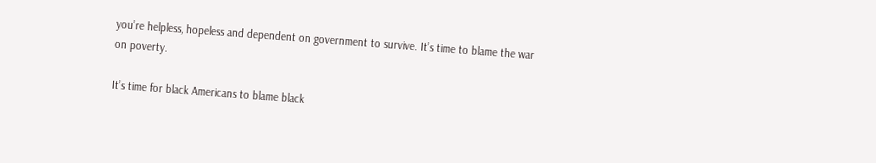you’re helpless, hopeless and dependent on government to survive. It’s time to blame the war on poverty.

It’s time for black Americans to blame black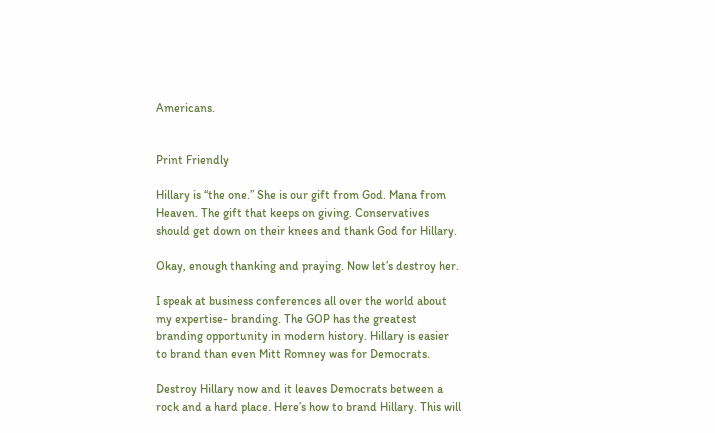Americans.


Print Friendly

Hillary is “the one.” She is our gift from God. Mana from Heaven. The gift that keeps on giving. Conservatives should get down on their knees and thank God for Hillary.

Okay, enough thanking and praying. Now let’s destroy her.

I speak at business conferences all over the world about my expertise- branding. The GOP has the greatest branding opportunity in modern history. Hillary is easier to brand than even Mitt Romney was for Democrats.

Destroy Hillary now and it leaves Democrats between a rock and a hard place. Here’s how to brand Hillary. This will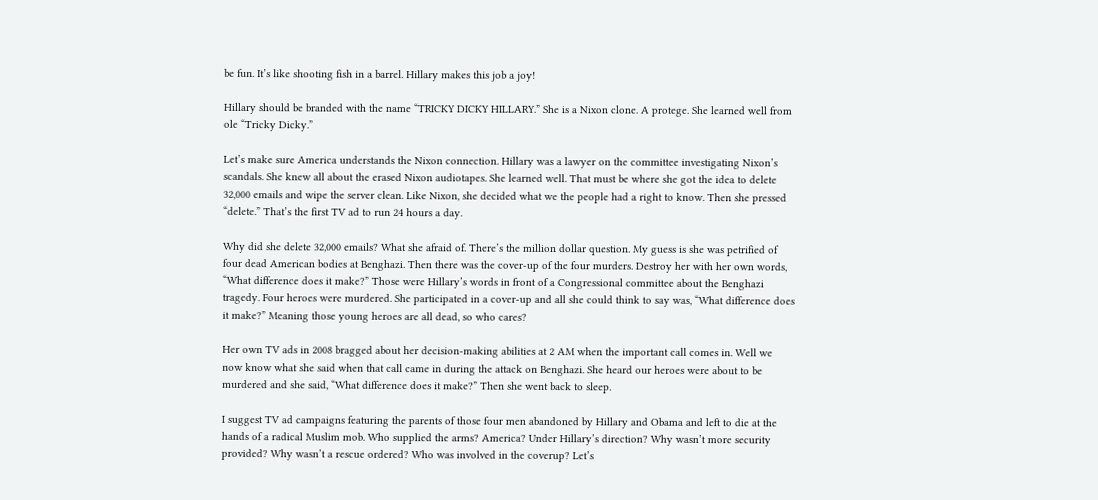be fun. It’s like shooting fish in a barrel. Hillary makes this job a joy!

Hillary should be branded with the name “TRICKY DICKY HILLARY.” She is a Nixon clone. A protege. She learned well from ole “Tricky Dicky.”

Let’s make sure America understands the Nixon connection. Hillary was a lawyer on the committee investigating Nixon’s scandals. She knew all about the erased Nixon audiotapes. She learned well. That must be where she got the idea to delete 32,000 emails and wipe the server clean. Like Nixon, she decided what we the people had a right to know. Then she pressed “delete.” That’s the first TV ad to run 24 hours a day.

Why did she delete 32,000 emails? What she afraid of. There’s the million dollar question. My guess is she was petrified of four dead American bodies at Benghazi. Then there was the cover-up of the four murders. Destroy her with her own words, “What difference does it make?” Those were Hillary’s words in front of a Congressional committee about the Benghazi tragedy. Four heroes were murdered. She participated in a cover-up and all she could think to say was, “What difference does it make?” Meaning those young heroes are all dead, so who cares?

Her own TV ads in 2008 bragged about her decision-making abilities at 2 AM when the important call comes in. Well we now know what she said when that call came in during the attack on Benghazi. She heard our heroes were about to be murdered and she said, “What difference does it make?” Then she went back to sleep.

I suggest TV ad campaigns featuring the parents of those four men abandoned by Hillary and Obama and left to die at the hands of a radical Muslim mob. Who supplied the arms? America? Under Hillary’s direction? Why wasn’t more security provided? Why wasn’t a rescue ordered? Who was involved in the coverup? Let’s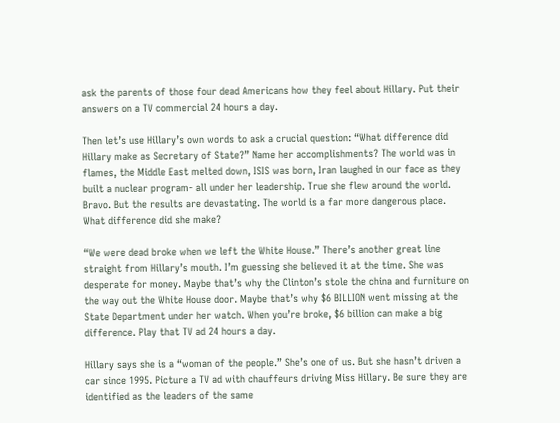ask the parents of those four dead Americans how they feel about Hillary. Put their answers on a TV commercial 24 hours a day.

Then let’s use Hillary’s own words to ask a crucial question: “What difference did Hillary make as Secretary of State?” Name her accomplishments? The world was in flames, the Middle East melted down, ISIS was born, Iran laughed in our face as they built a nuclear program- all under her leadership. True she flew around the world. Bravo. But the results are devastating. The world is a far more dangerous place. What difference did she make?

“We were dead broke when we left the White House.” There’s another great line straight from Hillary’s mouth. I’m guessing she believed it at the time. She was desperate for money. Maybe that’s why the Clinton’s stole the china and furniture on the way out the White House door. Maybe that’s why $6 BILLION went missing at the State Department under her watch. When you’re broke, $6 billion can make a big difference. Play that TV ad 24 hours a day.

Hillary says she is a “woman of the people.” She’s one of us. But she hasn’t driven a car since 1995. Picture a TV ad with chauffeurs driving Miss Hillary. Be sure they are identified as the leaders of the same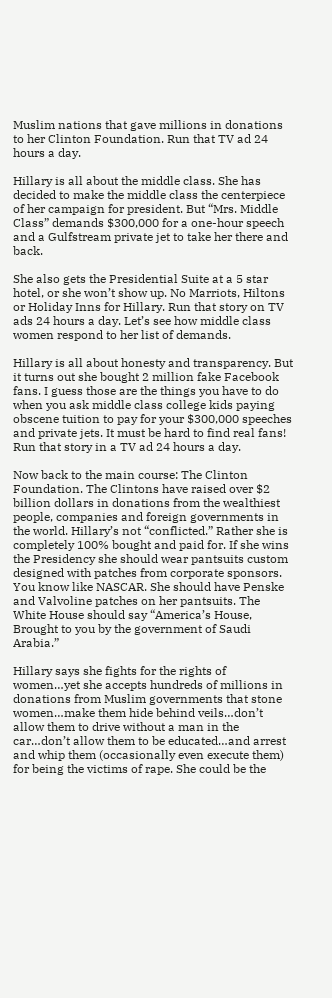Muslim nations that gave millions in donations to her Clinton Foundation. Run that TV ad 24 hours a day.

Hillary is all about the middle class. She has decided to make the middle class the centerpiece of her campaign for president. But “Mrs. Middle Class” demands $300,000 for a one-hour speech and a Gulfstream private jet to take her there and back.

She also gets the Presidential Suite at a 5 star hotel, or she won’t show up. No Marriots, Hiltons or Holiday Inns for Hillary. Run that story on TV ads 24 hours a day. Let’s see how middle class women respond to her list of demands.

Hillary is all about honesty and transparency. But it turns out she bought 2 million fake Facebook fans. I guess those are the things you have to do when you ask middle class college kids paying obscene tuition to pay for your $300,000 speeches and private jets. It must be hard to find real fans! Run that story in a TV ad 24 hours a day.

Now back to the main course: The Clinton Foundation. The Clintons have raised over $2 billion dollars in donations from the wealthiest people, companies and foreign governments in the world. Hillary’s not “conflicted.” Rather she is completely 100% bought and paid for. If she wins the Presidency she should wear pantsuits custom designed with patches from corporate sponsors. You know like NASCAR. She should have Penske and Valvoline patches on her pantsuits. The White House should say “America’s House, Brought to you by the government of Saudi Arabia.”

Hillary says she fights for the rights of women…yet she accepts hundreds of millions in donations from Muslim governments that stone women…make them hide behind veils…don’t allow them to drive without a man in the car…don’t allow them to be educated…and arrest and whip them (occasionally even execute them) for being the victims of rape. She could be the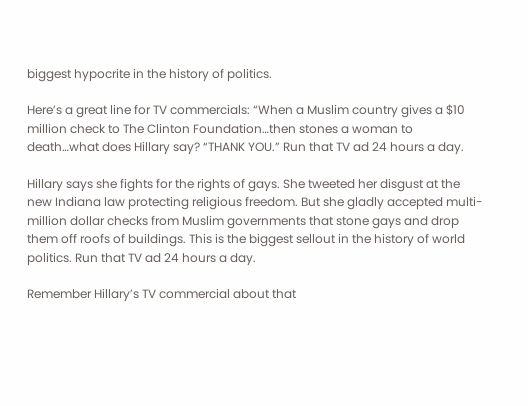biggest hypocrite in the history of politics.

Here’s a great line for TV commercials: “When a Muslim country gives a $10 million check to The Clinton Foundation…then stones a woman to death…what does Hillary say? “THANK YOU.” Run that TV ad 24 hours a day.

Hillary says she fights for the rights of gays. She tweeted her disgust at the new Indiana law protecting religious freedom. But she gladly accepted multi-million dollar checks from Muslim governments that stone gays and drop them off roofs of buildings. This is the biggest sellout in the history of world politics. Run that TV ad 24 hours a day.

Remember Hillary’s TV commercial about that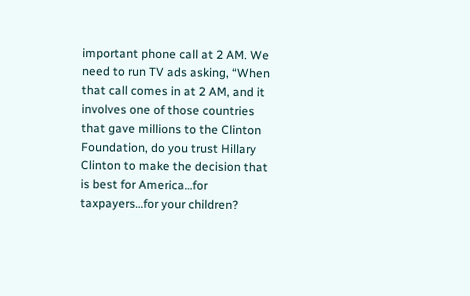important phone call at 2 AM. We need to run TV ads asking, “When that call comes in at 2 AM, and it involves one of those countries that gave millions to the Clinton Foundation, do you trust Hillary Clinton to make the decision that is best for America…for taxpayers…for your children?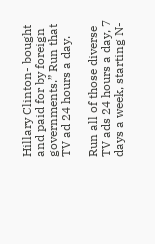Hillary Clinton- bought and paid for by foreign governments.” Run that TV ad 24 hours a day.

Run all of those diverse TV ads 24 hours a day, 7 days a week, starting N-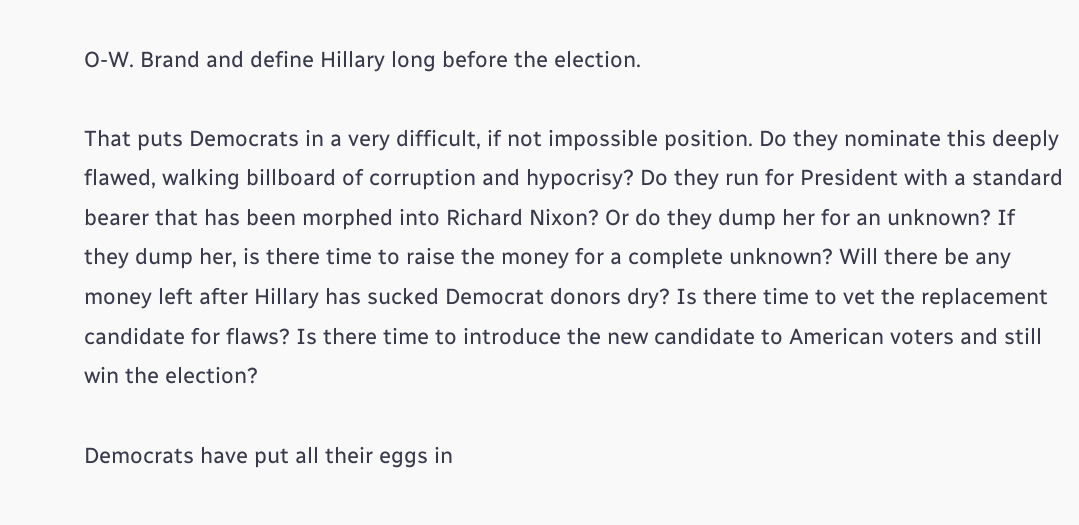O-W. Brand and define Hillary long before the election.

That puts Democrats in a very difficult, if not impossible position. Do they nominate this deeply flawed, walking billboard of corruption and hypocrisy? Do they run for President with a standard bearer that has been morphed into Richard Nixon? Or do they dump her for an unknown? If they dump her, is there time to raise the money for a complete unknown? Will there be any money left after Hillary has sucked Democrat donors dry? Is there time to vet the replacement candidate for flaws? Is there time to introduce the new candidate to American voters and still win the election?

Democrats have put all their eggs in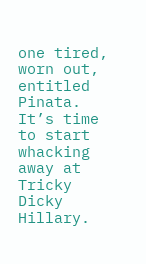one tired, worn out, entitled Pinata. It’s time to start whacking away at Tricky Dicky Hillary.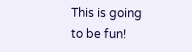This is going to be fun!